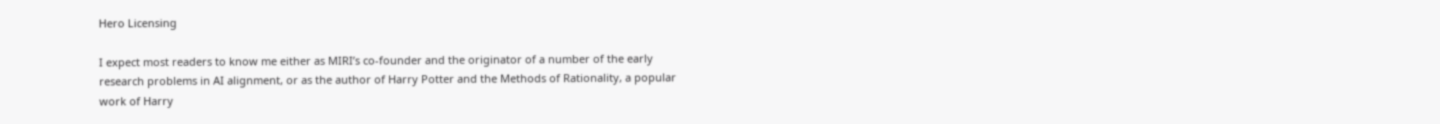Hero Licensing

I expect most readers to know me either as MIRI’s co-founder and the originator of a number of the early research problems in AI alignment, or as the author of Harry Potter and the Methods of Rationality, a popular work of Harry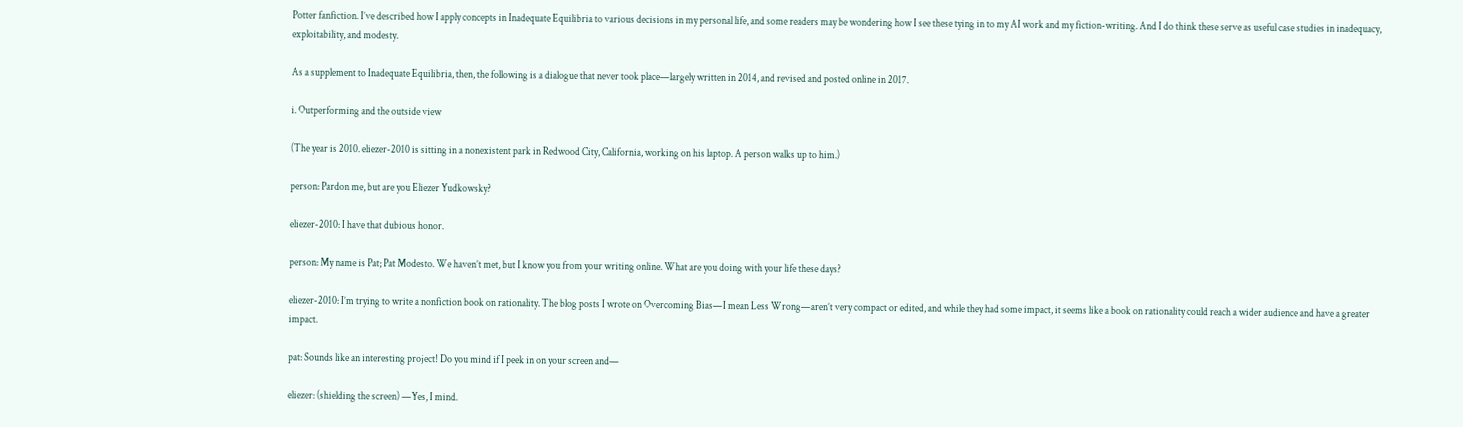Potter fanfiction. I’ve described how I apply concepts in Inadequate Equilibria to various decisions in my personal life, and some readers may be wondering how I see these tying in to my AI work and my fiction-writing. And I do think these serve as useful case studies in inadequacy, exploitability, and modesty.

As a supplement to Inadequate Equilibria, then, the following is a dialogue that never took place—largely written in 2014, and revised and posted online in 2017.

i. Outperforming and the outside view

(The year is 2010. eliezer-2010 is sitting in a nonexistent park in Redwood City, California, working on his laptop. A person walks up to him.)

person: Pardon me, but are you Eliezer Yudkowsky?

eliezer-2010: I have that dubious honor.

person: My name is Pat; Pat Modesto. We haven’t met, but I know you from your writing online. What are you doing with your life these days?

eliezer-2010: I’m trying to write a nonfiction book on rationality. The blog posts I wrote on Overcoming Bias—I mean Less Wrong—aren’t very compact or edited, and while they had some impact, it seems like a book on rationality could reach a wider audience and have a greater impact.

pat: Sounds like an interesting project! Do you mind if I peek in on your screen and—

eliezer: (shielding the screen) —Yes, I mind.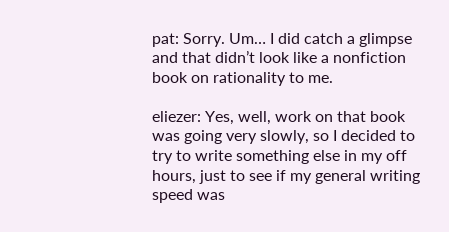pat: Sorry. Um… I did catch a glimpse and that didn’t look like a nonfiction book on rationality to me.

eliezer: Yes, well, work on that book was going very slowly, so I decided to try to write something else in my off hours, just to see if my general writing speed was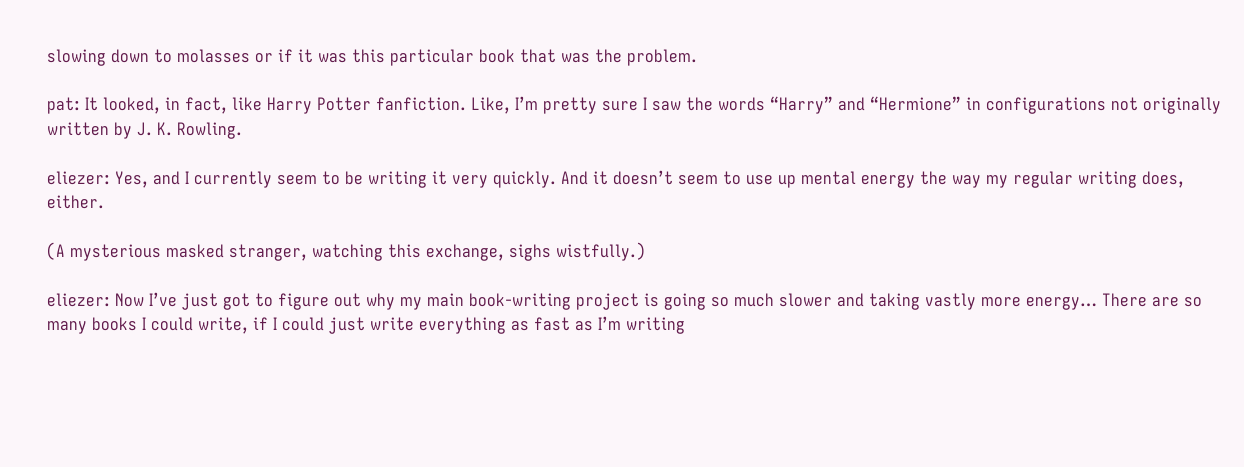slowing down to molasses or if it was this particular book that was the problem.

pat: It looked, in fact, like Harry Potter fanfiction. Like, I’m pretty sure I saw the words “Harry” and “Hermione” in configurations not originally written by J. K. Rowling.

eliezer: Yes, and I currently seem to be writing it very quickly. And it doesn’t seem to use up mental energy the way my regular writing does, either.

(A mysterious masked stranger, watching this exchange, sighs wistfully.)

eliezer: Now I’ve just got to figure out why my main book-writing project is going so much slower and taking vastly more energy… There are so many books I could write, if I could just write everything as fast as I’m writing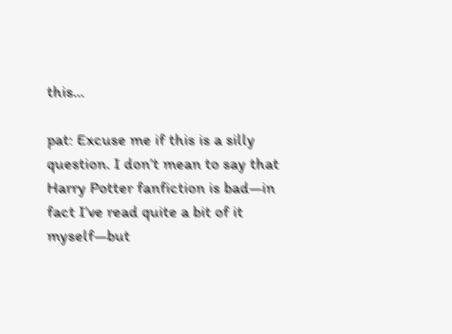this…

pat: Excuse me if this is a silly question. I don’t mean to say that Harry Potter fanfiction is bad—in fact I’ve read quite a bit of it myself—but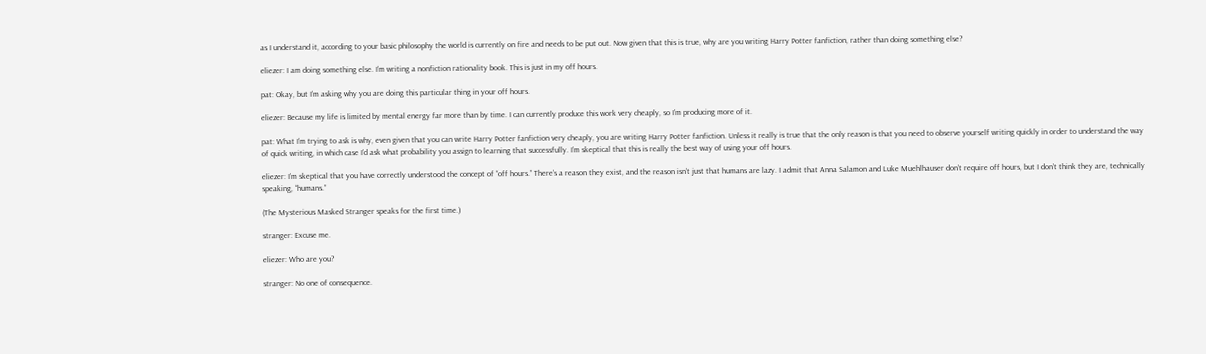as I understand it, according to your basic philosophy the world is currently on fire and needs to be put out. Now given that this is true, why are you writing Harry Potter fanfiction, rather than doing something else?

eliezer: I am doing something else. I’m writing a nonfiction rationality book. This is just in my off hours.

pat: Okay, but I’m asking why you are doing this particular thing in your off hours.

eliezer: Because my life is limited by mental energy far more than by time. I can currently produce this work very cheaply, so I’m producing more of it.

pat: What I’m trying to ask is why, even given that you can write Harry Potter fanfiction very cheaply, you are writing Harry Potter fanfiction. Unless it really is true that the only reason is that you need to observe yourself writing quickly in order to understand the way of quick writing, in which case I’d ask what probability you assign to learning that successfully. I’m skeptical that this is really the best way of using your off hours.

eliezer: I’m skeptical that you have correctly understood the concept of “off hours.” There’s a reason they exist, and the reason isn’t just that humans are lazy. I admit that Anna Salamon and Luke Muehlhauser don’t require off hours, but I don’t think they are, technically speaking, “humans.”

(The Mysterious Masked Stranger speaks for the first time.)

stranger: Excuse me.

eliezer: Who are you?

stranger: No one of consequence.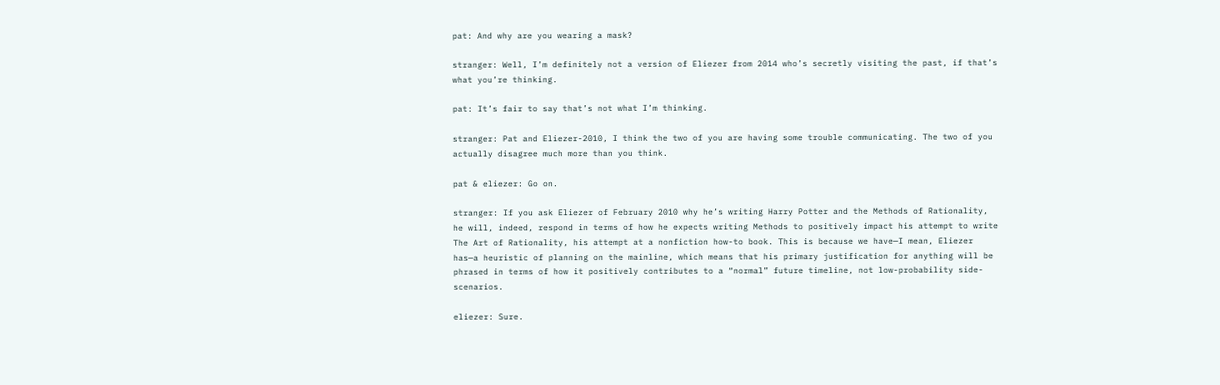pat: And why are you wearing a mask?

stranger: Well, I’m definitely not a version of Eliezer from 2014 who’s secretly visiting the past, if that’s what you’re thinking.

pat: It’s fair to say that’s not what I’m thinking.

stranger: Pat and Eliezer-2010, I think the two of you are having some trouble communicating. The two of you actually disagree much more than you think.

pat & eliezer: Go on.

stranger: If you ask Eliezer of February 2010 why he’s writing Harry Potter and the Methods of Rationality, he will, indeed, respond in terms of how he expects writing Methods to positively impact his attempt to write The Art of Rationality, his attempt at a nonfiction how-to book. This is because we have—I mean, Eliezer has—a heuristic of planning on the mainline, which means that his primary justification for anything will be phrased in terms of how it positively contributes to a “normal” future timeline, not low-probability side-scenarios.

eliezer: Sure.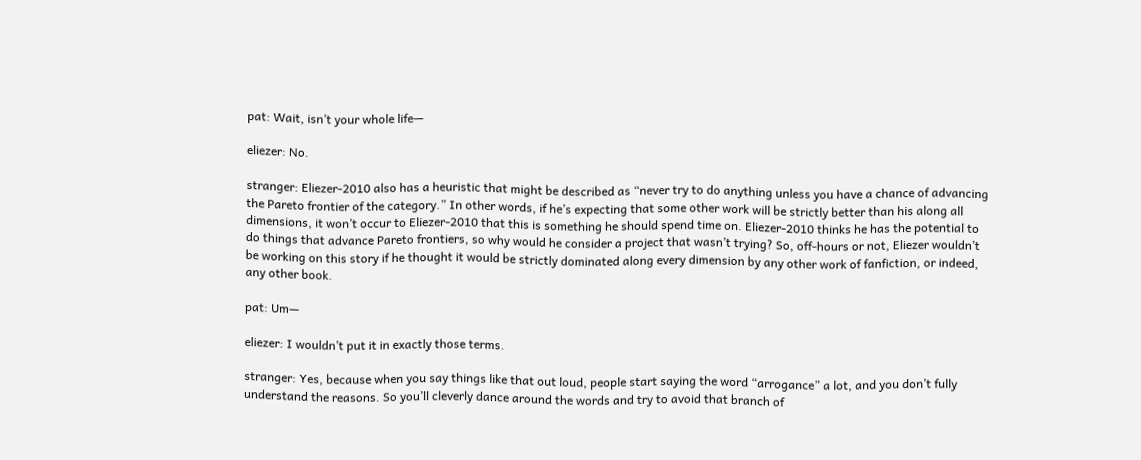pat: Wait, isn’t your whole life—

eliezer: No.

stranger: Eliezer-2010 also has a heuristic that might be described as “never try to do anything unless you have a chance of advancing the Pareto frontier of the category.” In other words, if he’s expecting that some other work will be strictly better than his along all dimensions, it won’t occur to Eliezer-2010 that this is something he should spend time on. Eliezer-2010 thinks he has the potential to do things that advance Pareto frontiers, so why would he consider a project that wasn’t trying? So, off-hours or not, Eliezer wouldn’t be working on this story if he thought it would be strictly dominated along every dimension by any other work of fanfiction, or indeed, any other book.

pat: Um—

eliezer: I wouldn’t put it in exactly those terms.

stranger: Yes, because when you say things like that out loud, people start saying the word “arrogance” a lot, and you don’t fully understand the reasons. So you’ll cleverly dance around the words and try to avoid that branch of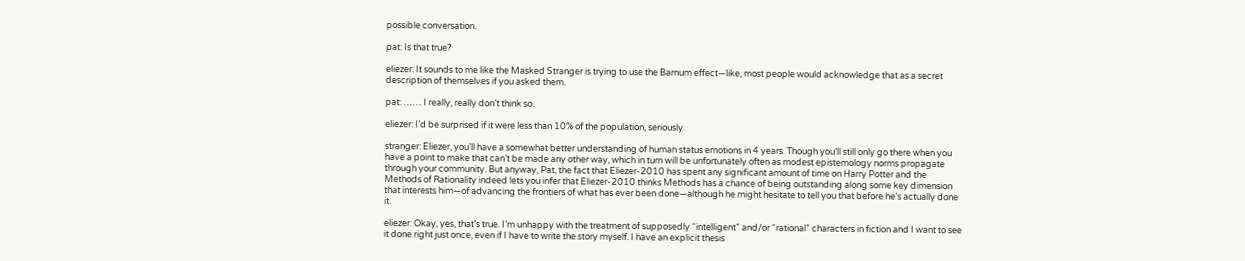possible conversation.

pat: Is that true?

eliezer: It sounds to me like the Masked Stranger is trying to use the Barnum effect—like, most people would acknowledge that as a secret description of themselves if you asked them.

pat: …… I really, really don’t think so.

eliezer: I’d be surprised if it were less than 10% of the population, seriously.

stranger: Eliezer, you’ll have a somewhat better understanding of human status emotions in 4 years. Though you’ll still only go there when you have a point to make that can’t be made any other way, which in turn will be unfortunately often as modest epistemology norms propagate through your community. But anyway, Pat, the fact that Eliezer-2010 has spent any significant amount of time on Harry Potter and the Methods of Rationality indeed lets you infer that Eliezer-2010 thinks Methods has a chance of being outstanding along some key dimension that interests him—of advancing the frontiers of what has ever been done—although he might hesitate to tell you that before he’s actually done it.

eliezer: Okay, yes, that’s true. I’m unhappy with the treatment of supposedly “intelligent” and/or “rational” characters in fiction and I want to see it done right just once, even if I have to write the story myself. I have an explicit thesis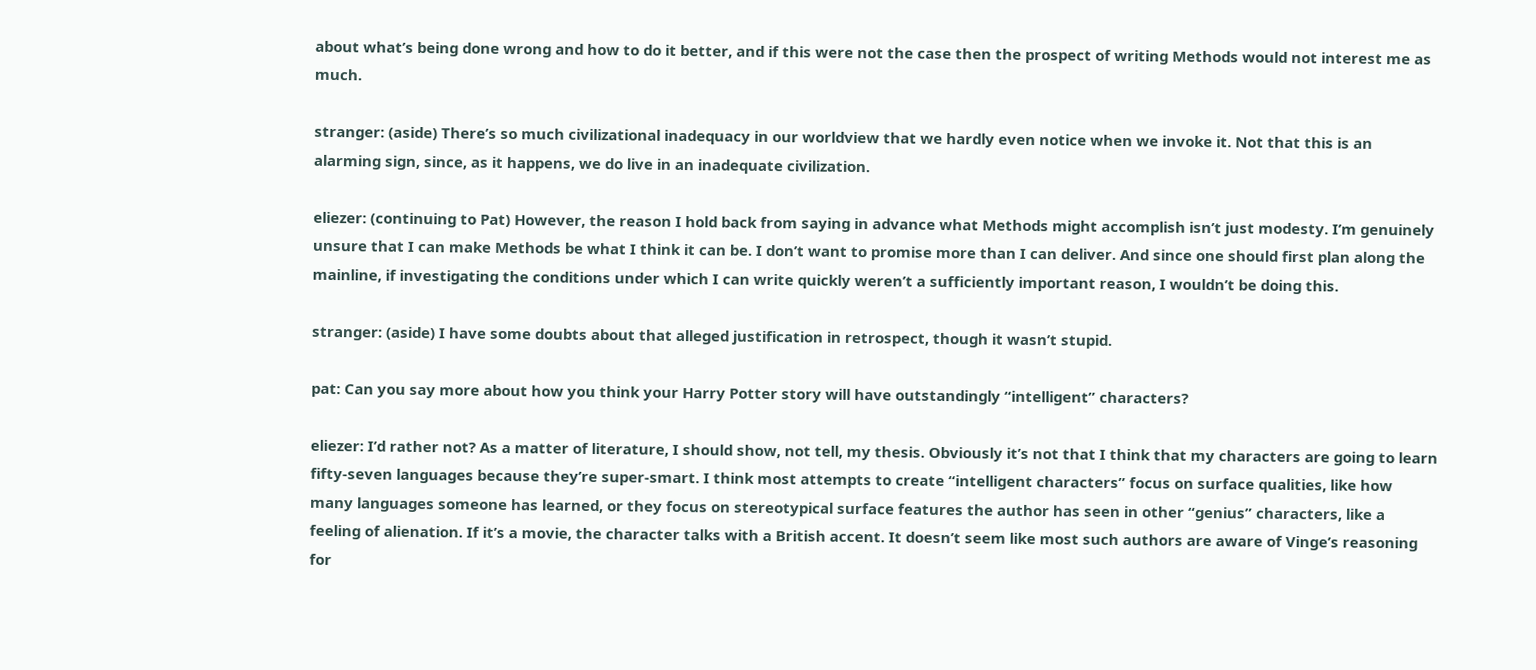about what’s being done wrong and how to do it better, and if this were not the case then the prospect of writing Methods would not interest me as much.

stranger: (aside) There’s so much civilizational inadequacy in our worldview that we hardly even notice when we invoke it. Not that this is an alarming sign, since, as it happens, we do live in an inadequate civilization.

eliezer: (continuing to Pat) However, the reason I hold back from saying in advance what Methods might accomplish isn’t just modesty. I’m genuinely unsure that I can make Methods be what I think it can be. I don’t want to promise more than I can deliver. And since one should first plan along the mainline, if investigating the conditions under which I can write quickly weren’t a sufficiently important reason, I wouldn’t be doing this.

stranger: (aside) I have some doubts about that alleged justification in retrospect, though it wasn’t stupid.

pat: Can you say more about how you think your Harry Potter story will have outstandingly “intelligent” characters?

eliezer: I’d rather not? As a matter of literature, I should show, not tell, my thesis. Obviously it’s not that I think that my characters are going to learn fifty-seven languages because they’re super-smart. I think most attempts to create “intelligent characters” focus on surface qualities, like how many languages someone has learned, or they focus on stereotypical surface features the author has seen in other “genius” characters, like a feeling of alienation. If it’s a movie, the character talks with a British accent. It doesn’t seem like most such authors are aware of Vinge’s reasoning for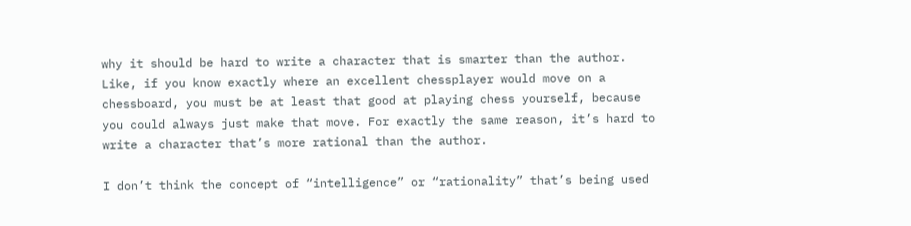why it should be hard to write a character that is smarter than the author. Like, if you know exactly where an excellent chessplayer would move on a chessboard, you must be at least that good at playing chess yourself, because you could always just make that move. For exactly the same reason, it’s hard to write a character that’s more rational than the author.

I don’t think the concept of “intelligence” or “rationality” that’s being used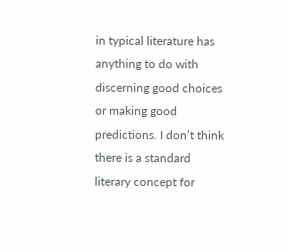in typical literature has anything to do with discerning good choices or making good predictions. I don’t think there is a standard literary concept for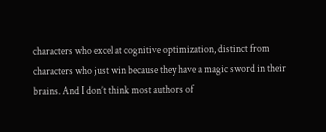characters who excel at cognitive optimization, distinct from characters who just win because they have a magic sword in their brains. And I don’t think most authors of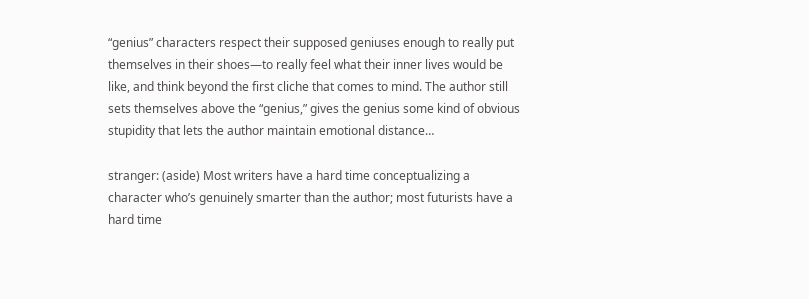“genius” characters respect their supposed geniuses enough to really put themselves in their shoes—to really feel what their inner lives would be like, and think beyond the first cliche that comes to mind. The author still sets themselves above the “genius,” gives the genius some kind of obvious stupidity that lets the author maintain emotional distance…

stranger: (aside) Most writers have a hard time conceptualizing a character who’s genuinely smarter than the author; most futurists have a hard time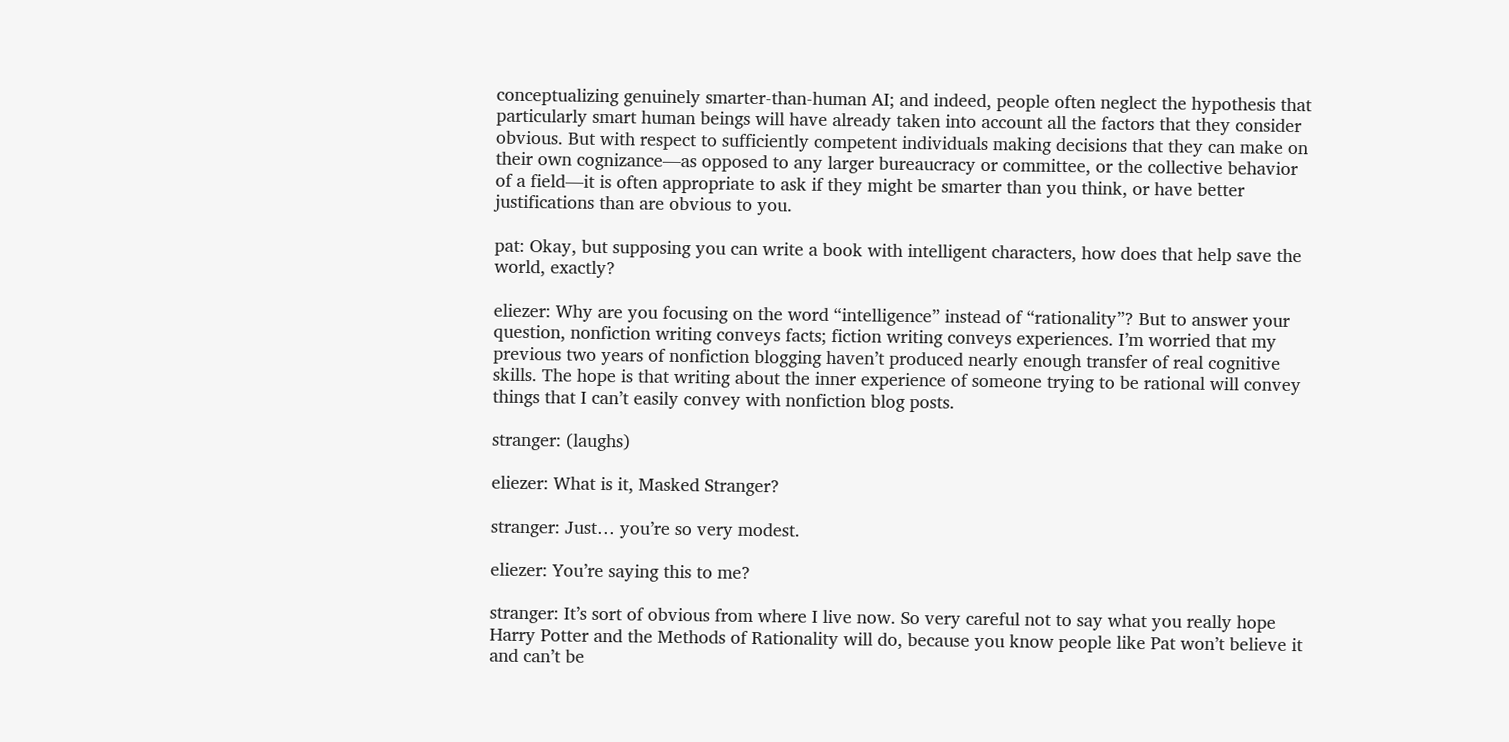conceptualizing genuinely smarter-than-human AI; and indeed, people often neglect the hypothesis that particularly smart human beings will have already taken into account all the factors that they consider obvious. But with respect to sufficiently competent individuals making decisions that they can make on their own cognizance—as opposed to any larger bureaucracy or committee, or the collective behavior of a field—it is often appropriate to ask if they might be smarter than you think, or have better justifications than are obvious to you.

pat: Okay, but supposing you can write a book with intelligent characters, how does that help save the world, exactly?

eliezer: Why are you focusing on the word “intelligence” instead of “rationality”? But to answer your question, nonfiction writing conveys facts; fiction writing conveys experiences. I’m worried that my previous two years of nonfiction blogging haven’t produced nearly enough transfer of real cognitive skills. The hope is that writing about the inner experience of someone trying to be rational will convey things that I can’t easily convey with nonfiction blog posts.

stranger: (laughs)

eliezer: What is it, Masked Stranger?

stranger: Just… you’re so very modest.

eliezer: You’re saying this to me?

stranger: It’s sort of obvious from where I live now. So very careful not to say what you really hope Harry Potter and the Methods of Rationality will do, because you know people like Pat won’t believe it and can’t be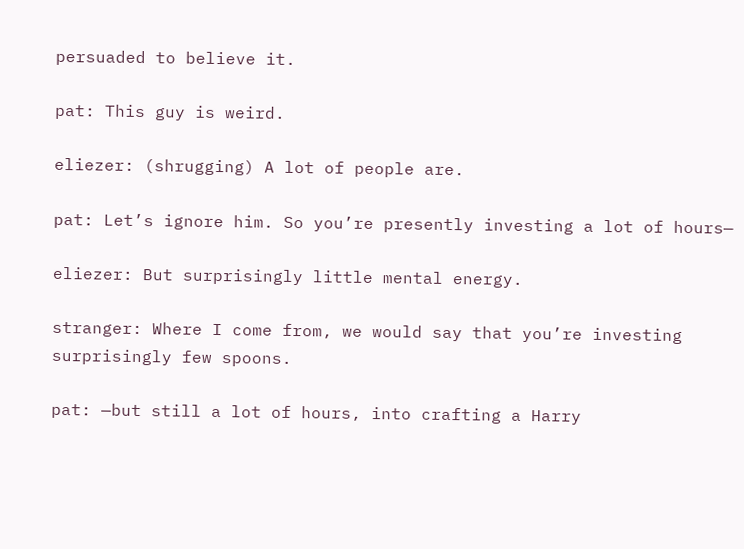persuaded to believe it.

pat: This guy is weird.

eliezer: (shrugging) A lot of people are.

pat: Let’s ignore him. So you’re presently investing a lot of hours—

eliezer: But surprisingly little mental energy.

stranger: Where I come from, we would say that you’re investing surprisingly few spoons.

pat: —but still a lot of hours, into crafting a Harry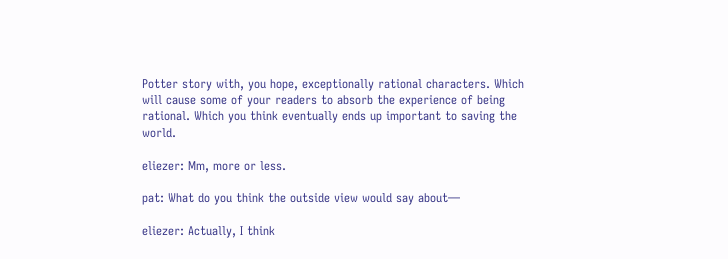Potter story with, you hope, exceptionally rational characters. Which will cause some of your readers to absorb the experience of being rational. Which you think eventually ends up important to saving the world.

eliezer: Mm, more or less.

pat: What do you think the outside view would say about—

eliezer: Actually, I think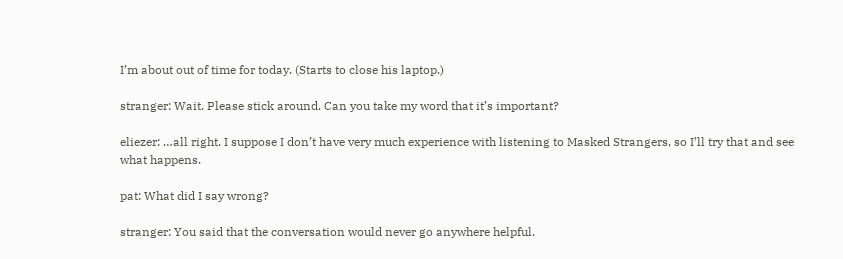I’m about out of time for today. (Starts to close his laptop.)

stranger: Wait. Please stick around. Can you take my word that it’s important?

eliezer: …all right. I suppose I don’t have very much experience with listening to Masked Strangers, so I’ll try that and see what happens.

pat: What did I say wrong?

stranger: You said that the conversation would never go anywhere helpful.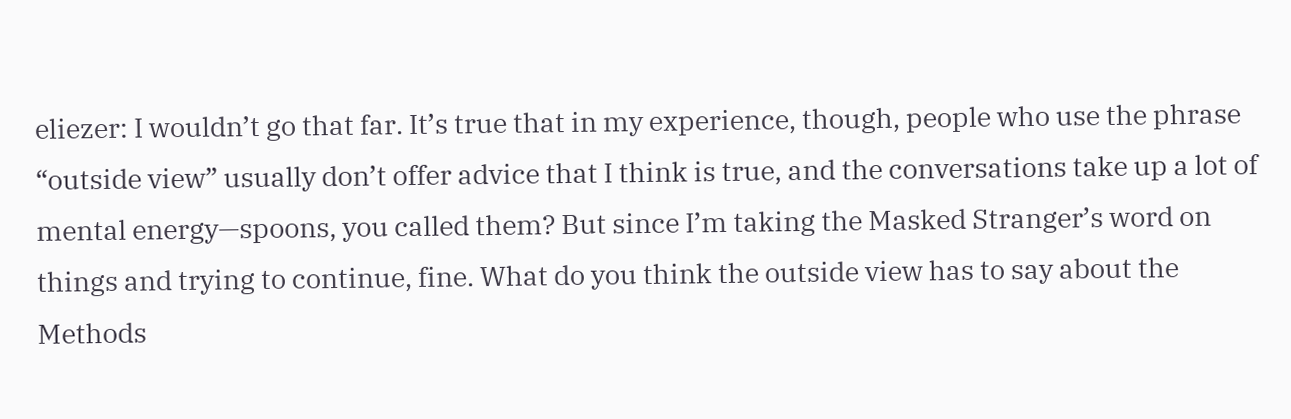eliezer: I wouldn’t go that far. It’s true that in my experience, though, people who use the phrase “outside view” usually don’t offer advice that I think is true, and the conversations take up a lot of mental energy—spoons, you called them? But since I’m taking the Masked Stranger’s word on things and trying to continue, fine. What do you think the outside view has to say about the Methods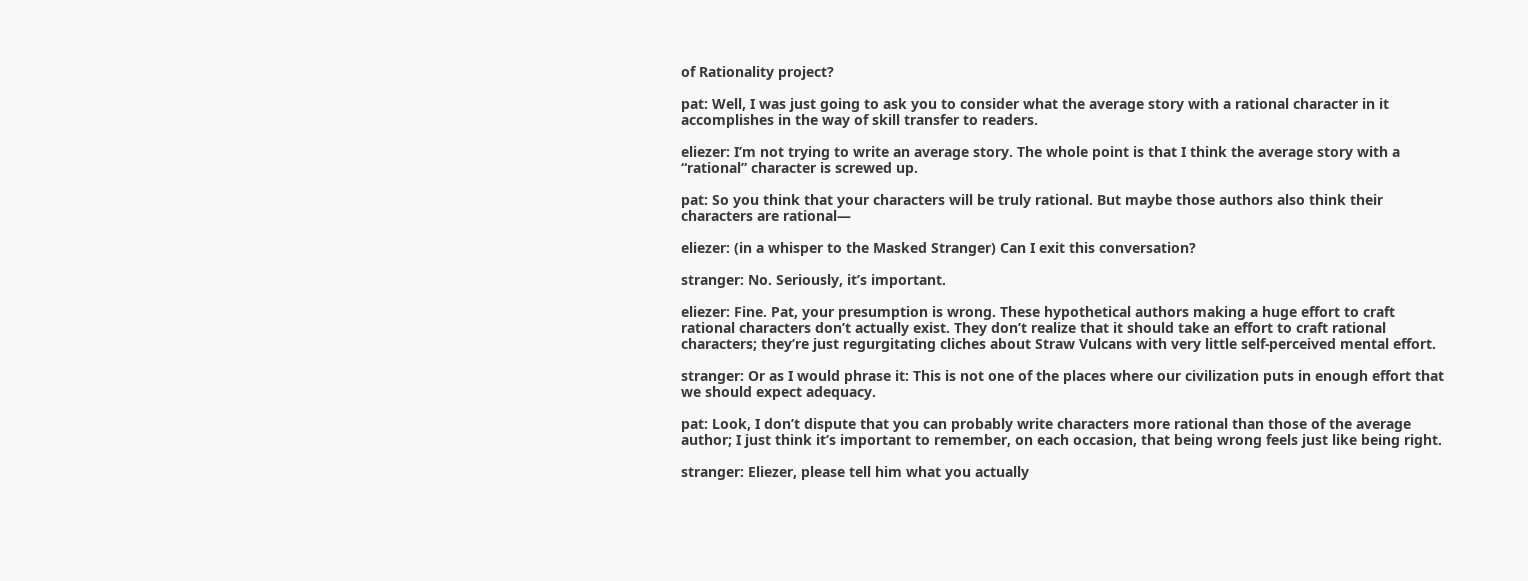of Rationality project?

pat: Well, I was just going to ask you to consider what the average story with a rational character in it accomplishes in the way of skill transfer to readers.

eliezer: I’m not trying to write an average story. The whole point is that I think the average story with a “rational” character is screwed up.

pat: So you think that your characters will be truly rational. But maybe those authors also think their characters are rational—

eliezer: (in a whisper to the Masked Stranger) Can I exit this conversation?

stranger: No. Seriously, it’s important.

eliezer: Fine. Pat, your presumption is wrong. These hypothetical authors making a huge effort to craft rational characters don’t actually exist. They don’t realize that it should take an effort to craft rational characters; they’re just regurgitating cliches about Straw Vulcans with very little self-perceived mental effort.

stranger: Or as I would phrase it: This is not one of the places where our civilization puts in enough effort that we should expect adequacy.

pat: Look, I don’t dispute that you can probably write characters more rational than those of the average author; I just think it’s important to remember, on each occasion, that being wrong feels just like being right.

stranger: Eliezer, please tell him what you actually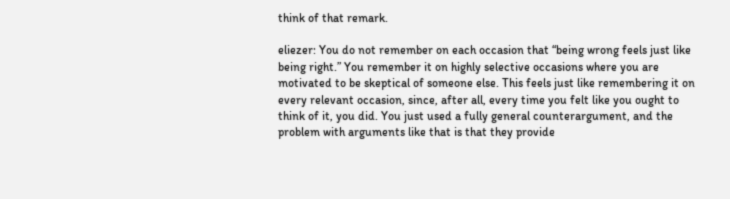think of that remark.

eliezer: You do not remember on each occasion that “being wrong feels just like being right.” You remember it on highly selective occasions where you are motivated to be skeptical of someone else. This feels just like remembering it on every relevant occasion, since, after all, every time you felt like you ought to think of it, you did. You just used a fully general counterargument, and the problem with arguments like that is that they provide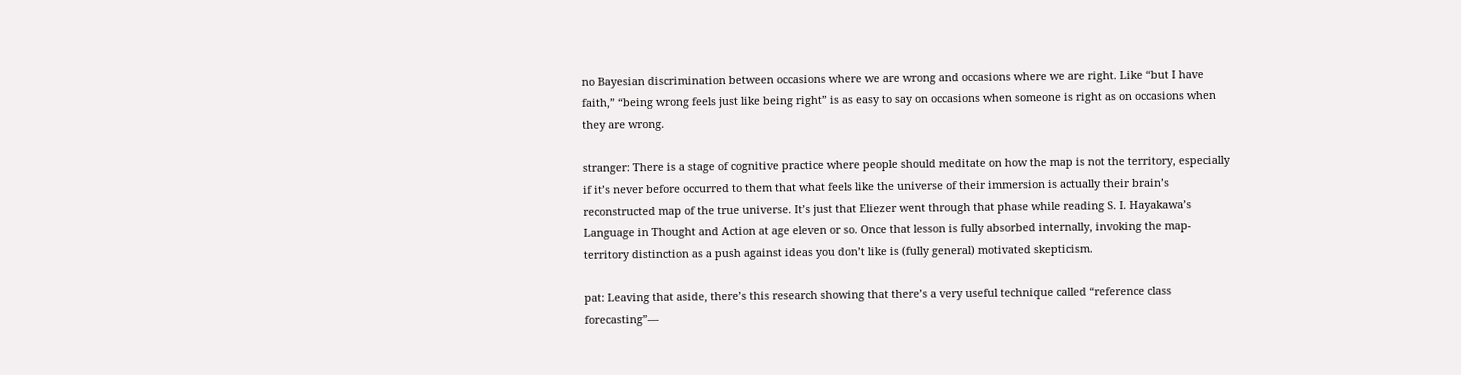no Bayesian discrimination between occasions where we are wrong and occasions where we are right. Like “but I have faith,” “being wrong feels just like being right” is as easy to say on occasions when someone is right as on occasions when they are wrong.

stranger: There is a stage of cognitive practice where people should meditate on how the map is not the territory, especially if it’s never before occurred to them that what feels like the universe of their immersion is actually their brain’s reconstructed map of the true universe. It’s just that Eliezer went through that phase while reading S. I. Hayakawa’s Language in Thought and Action at age eleven or so. Once that lesson is fully absorbed internally, invoking the map-territory distinction as a push against ideas you don’t like is (fully general) motivated skepticism.

pat: Leaving that aside, there’s this research showing that there’s a very useful technique called “reference class forecasting”—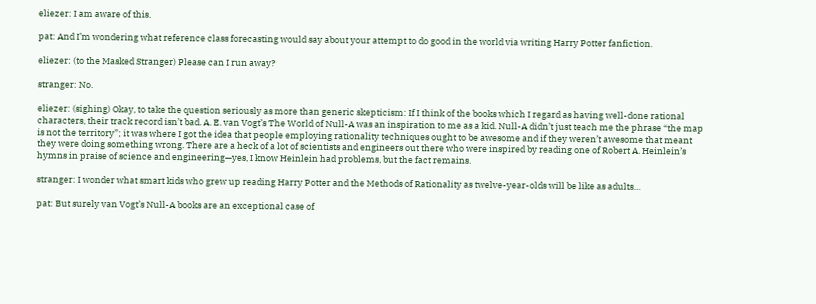eliezer: I am aware of this.

pat: And I’m wondering what reference class forecasting would say about your attempt to do good in the world via writing Harry Potter fanfiction.

eliezer: (to the Masked Stranger) Please can I run away?

stranger: No.

eliezer: (sighing) Okay, to take the question seriously as more than generic skepticism: If I think of the books which I regard as having well-done rational characters, their track record isn’t bad. A. E. van Vogt’s The World of Null-A was an inspiration to me as a kid. Null-A didn’t just teach me the phrase “the map is not the territory”; it was where I got the idea that people employing rationality techniques ought to be awesome and if they weren’t awesome that meant they were doing something wrong. There are a heck of a lot of scientists and engineers out there who were inspired by reading one of Robert A. Heinlein’s hymns in praise of science and engineering—yes, I know Heinlein had problems, but the fact remains.

stranger: I wonder what smart kids who grew up reading Harry Potter and the Methods of Rationality as twelve-year-olds will be like as adults…

pat: But surely van Vogt’s Null-A books are an exceptional case of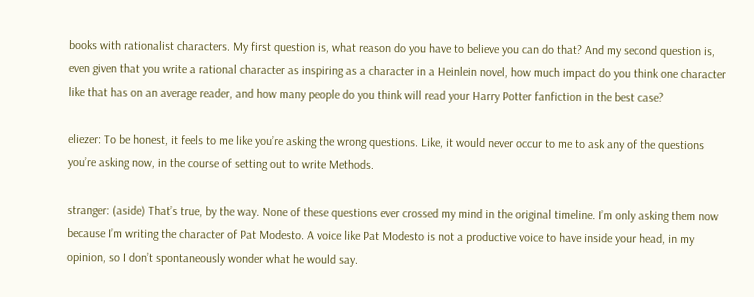books with rationalist characters. My first question is, what reason do you have to believe you can do that? And my second question is, even given that you write a rational character as inspiring as a character in a Heinlein novel, how much impact do you think one character like that has on an average reader, and how many people do you think will read your Harry Potter fanfiction in the best case?

eliezer: To be honest, it feels to me like you’re asking the wrong questions. Like, it would never occur to me to ask any of the questions you’re asking now, in the course of setting out to write Methods.

stranger: (aside) That’s true, by the way. None of these questions ever crossed my mind in the original timeline. I’m only asking them now because I’m writing the character of Pat Modesto. A voice like Pat Modesto is not a productive voice to have inside your head, in my opinion, so I don’t spontaneously wonder what he would say.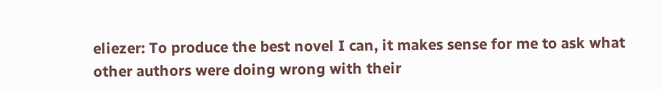eliezer: To produce the best novel I can, it makes sense for me to ask what other authors were doing wrong with their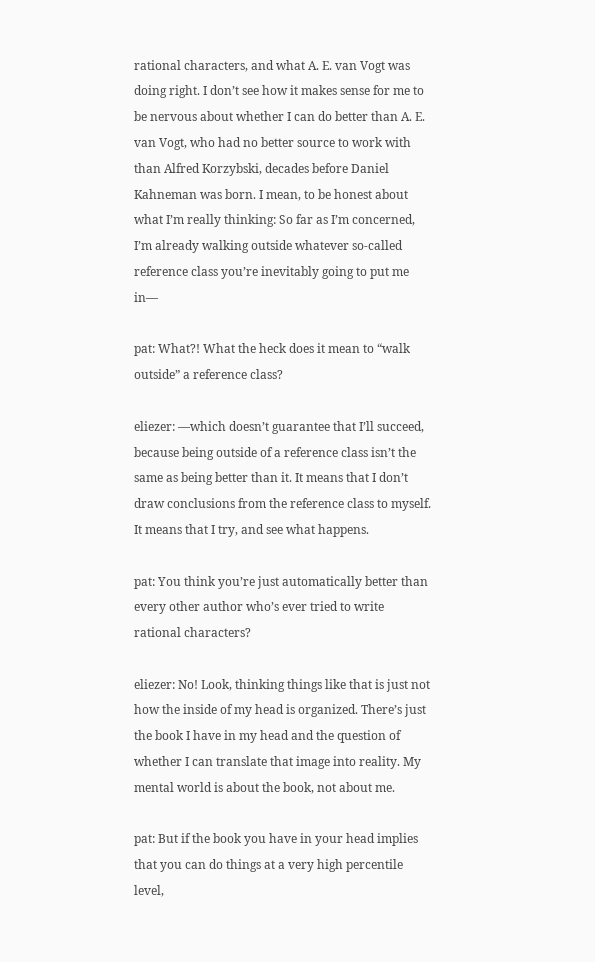rational characters, and what A. E. van Vogt was doing right. I don’t see how it makes sense for me to be nervous about whether I can do better than A. E. van Vogt, who had no better source to work with than Alfred Korzybski, decades before Daniel Kahneman was born. I mean, to be honest about what I’m really thinking: So far as I’m concerned, I’m already walking outside whatever so-called reference class you’re inevitably going to put me in—

pat: What?! What the heck does it mean to “walk outside” a reference class?

eliezer: —which doesn’t guarantee that I’ll succeed, because being outside of a reference class isn’t the same as being better than it. It means that I don’t draw conclusions from the reference class to myself. It means that I try, and see what happens.

pat: You think you’re just automatically better than every other author who’s ever tried to write rational characters?

eliezer: No! Look, thinking things like that is just not how the inside of my head is organized. There’s just the book I have in my head and the question of whether I can translate that image into reality. My mental world is about the book, not about me.

pat: But if the book you have in your head implies that you can do things at a very high percentile level,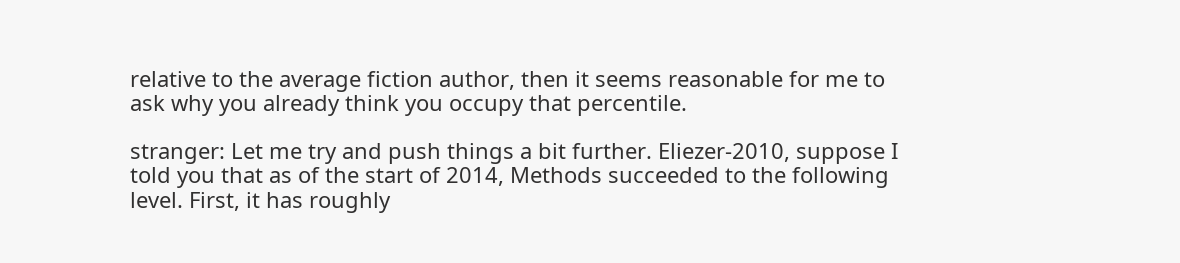relative to the average fiction author, then it seems reasonable for me to ask why you already think you occupy that percentile.

stranger: Let me try and push things a bit further. Eliezer-2010, suppose I told you that as of the start of 2014, Methods succeeded to the following level. First, it has roughly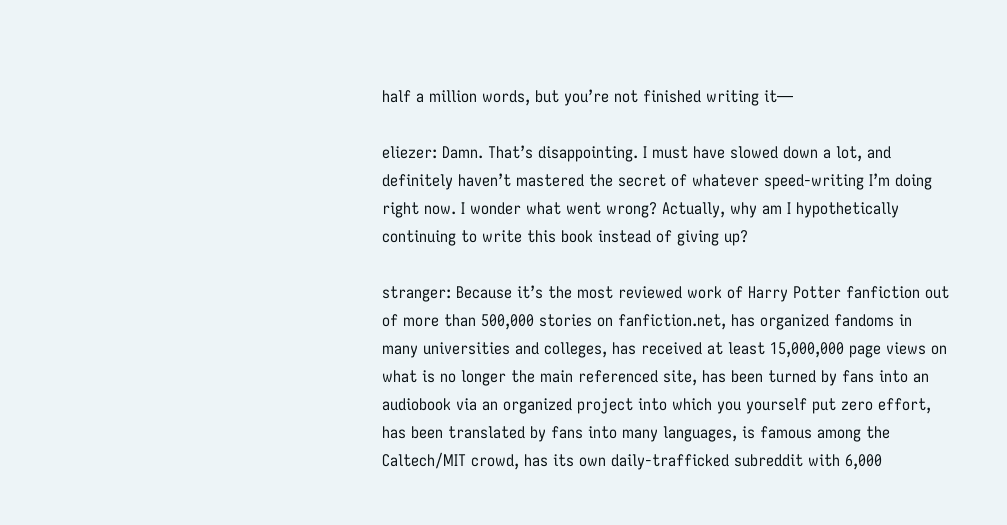half a million words, but you’re not finished writing it—

eliezer: Damn. That’s disappointing. I must have slowed down a lot, and definitely haven’t mastered the secret of whatever speed-writing I’m doing right now. I wonder what went wrong? Actually, why am I hypothetically continuing to write this book instead of giving up?

stranger: Because it’s the most reviewed work of Harry Potter fanfiction out of more than 500,000 stories on fanfiction.net, has organized fandoms in many universities and colleges, has received at least 15,000,000 page views on what is no longer the main referenced site, has been turned by fans into an audiobook via an organized project into which you yourself put zero effort, has been translated by fans into many languages, is famous among the Caltech/MIT crowd, has its own daily-trafficked subreddit with 6,000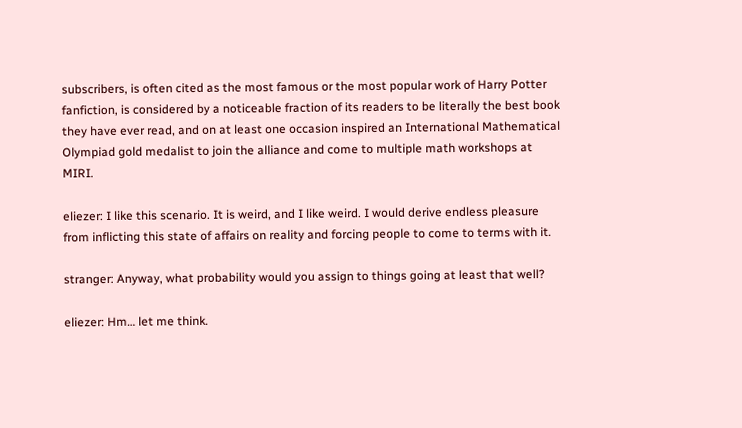subscribers, is often cited as the most famous or the most popular work of Harry Potter fanfiction, is considered by a noticeable fraction of its readers to be literally the best book they have ever read, and on at least one occasion inspired an International Mathematical Olympiad gold medalist to join the alliance and come to multiple math workshops at MIRI.

eliezer: I like this scenario. It is weird, and I like weird. I would derive endless pleasure from inflicting this state of affairs on reality and forcing people to come to terms with it.

stranger: Anyway, what probability would you assign to things going at least that well?

eliezer: Hm… let me think.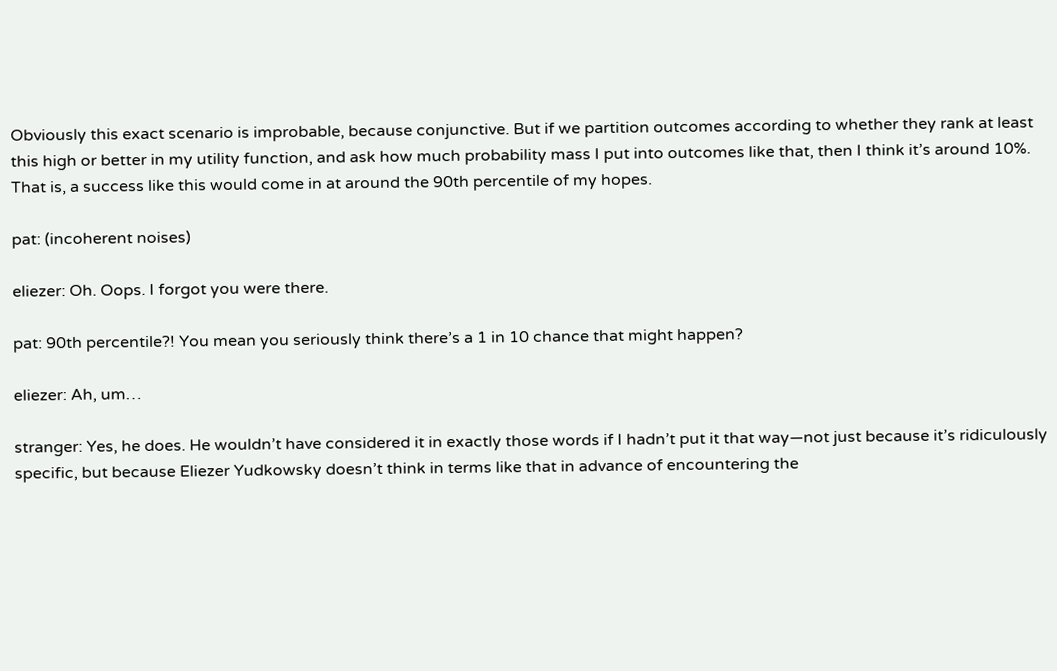Obviously this exact scenario is improbable, because conjunctive. But if we partition outcomes according to whether they rank at least this high or better in my utility function, and ask how much probability mass I put into outcomes like that, then I think it’s around 10%. That is, a success like this would come in at around the 90th percentile of my hopes.

pat: (incoherent noises)

eliezer: Oh. Oops. I forgot you were there.

pat: 90th percentile?! You mean you seriously think there’s a 1 in 10 chance that might happen?

eliezer: Ah, um…

stranger: Yes, he does. He wouldn’t have considered it in exactly those words if I hadn’t put it that way—not just because it’s ridiculously specific, but because Eliezer Yudkowsky doesn’t think in terms like that in advance of encountering the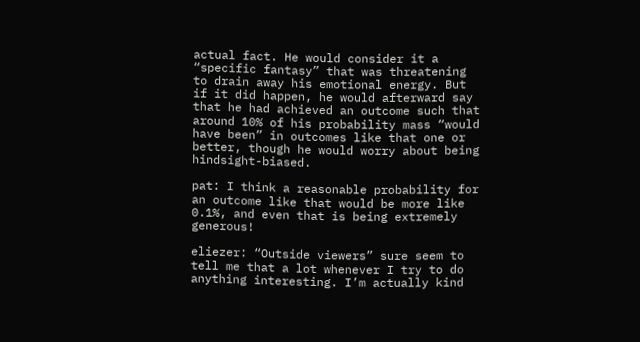actual fact. He would consider it a “specific fantasy” that was threatening to drain away his emotional energy. But if it did happen, he would afterward say that he had achieved an outcome such that around 10% of his probability mass “would have been” in outcomes like that one or better, though he would worry about being hindsight-biased.

pat: I think a reasonable probability for an outcome like that would be more like 0.1%, and even that is being extremely generous!

eliezer: “Outside viewers” sure seem to tell me that a lot whenever I try to do anything interesting. I’m actually kind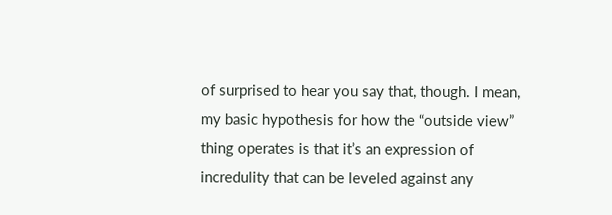of surprised to hear you say that, though. I mean, my basic hypothesis for how the “outside view” thing operates is that it’s an expression of incredulity that can be leveled against any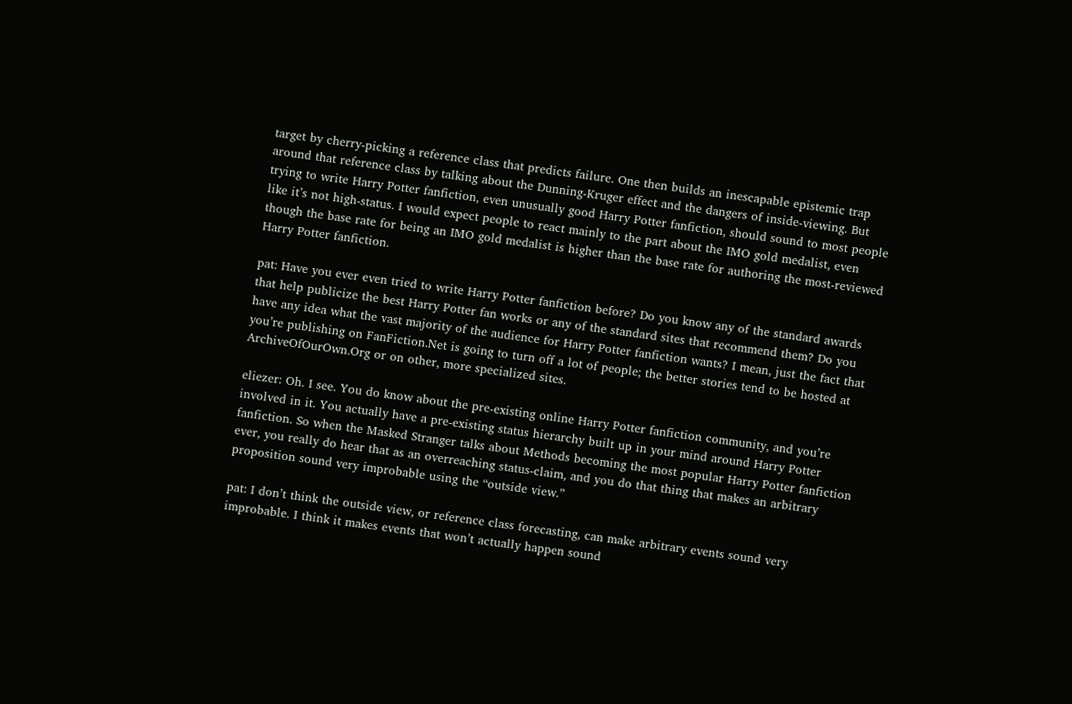target by cherry-picking a reference class that predicts failure. One then builds an inescapable epistemic trap around that reference class by talking about the Dunning-Kruger effect and the dangers of inside-viewing. But trying to write Harry Potter fanfiction, even unusually good Harry Potter fanfiction, should sound to most people like it’s not high-status. I would expect people to react mainly to the part about the IMO gold medalist, even though the base rate for being an IMO gold medalist is higher than the base rate for authoring the most-reviewed Harry Potter fanfiction.

pat: Have you ever even tried to write Harry Potter fanfiction before? Do you know any of the standard awards that help publicize the best Harry Potter fan works or any of the standard sites that recommend them? Do you have any idea what the vast majority of the audience for Harry Potter fanfiction wants? I mean, just the fact that you’re publishing on FanFiction.Net is going to turn off a lot of people; the better stories tend to be hosted at ArchiveOfOurOwn.Org or on other, more specialized sites.

eliezer: Oh. I see. You do know about the pre-existing online Harry Potter fanfiction community, and you’re involved in it. You actually have a pre-existing status hierarchy built up in your mind around Harry Potter fanfiction. So when the Masked Stranger talks about Methods becoming the most popular Harry Potter fanfiction ever, you really do hear that as an overreaching status-claim, and you do that thing that makes an arbitrary proposition sound very improbable using the “outside view.”

pat: I don’t think the outside view, or reference class forecasting, can make arbitrary events sound very improbable. I think it makes events that won’t actually happen sound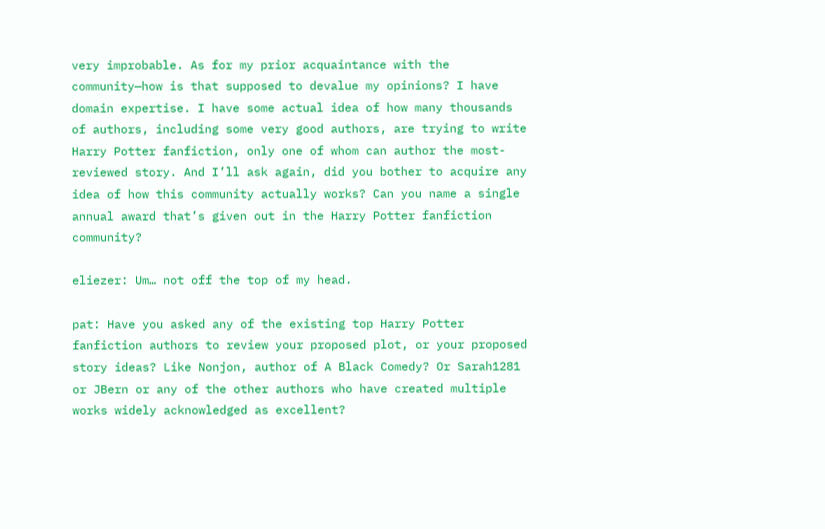very improbable. As for my prior acquaintance with the community—how is that supposed to devalue my opinions? I have domain expertise. I have some actual idea of how many thousands of authors, including some very good authors, are trying to write Harry Potter fanfiction, only one of whom can author the most-reviewed story. And I’ll ask again, did you bother to acquire any idea of how this community actually works? Can you name a single annual award that’s given out in the Harry Potter fanfiction community?

eliezer: Um… not off the top of my head.

pat: Have you asked any of the existing top Harry Potter fanfiction authors to review your proposed plot, or your proposed story ideas? Like Nonjon, author of A Black Comedy? Or Sarah1281 or JBern or any of the other authors who have created multiple works widely acknowledged as excellent?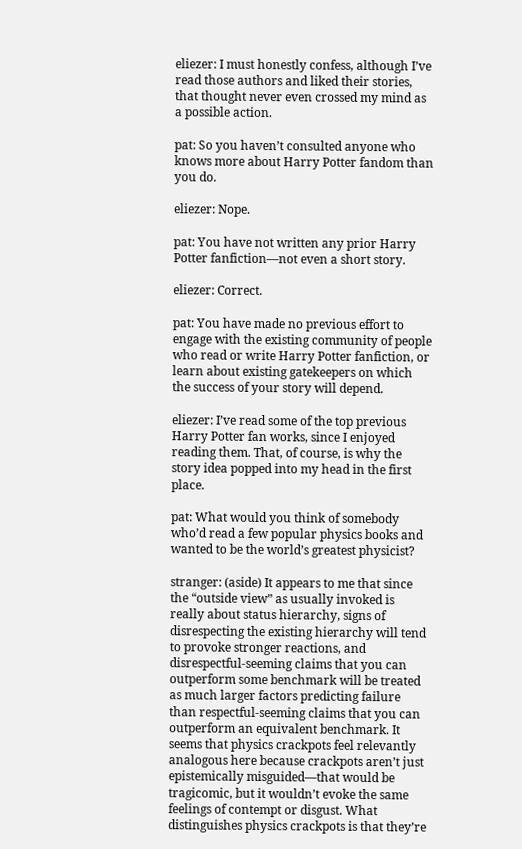eliezer: I must honestly confess, although I’ve read those authors and liked their stories, that thought never even crossed my mind as a possible action.

pat: So you haven’t consulted anyone who knows more about Harry Potter fandom than you do.

eliezer: Nope.

pat: You have not written any prior Harry Potter fanfiction—not even a short story.

eliezer: Correct.

pat: You have made no previous effort to engage with the existing community of people who read or write Harry Potter fanfiction, or learn about existing gatekeepers on which the success of your story will depend.

eliezer: I’ve read some of the top previous Harry Potter fan works, since I enjoyed reading them. That, of course, is why the story idea popped into my head in the first place.

pat: What would you think of somebody who’d read a few popular physics books and wanted to be the world’s greatest physicist?

stranger: (aside) It appears to me that since the “outside view” as usually invoked is really about status hierarchy, signs of disrespecting the existing hierarchy will tend to provoke stronger reactions, and disrespectful-seeming claims that you can outperform some benchmark will be treated as much larger factors predicting failure than respectful-seeming claims that you can outperform an equivalent benchmark. It seems that physics crackpots feel relevantly analogous here because crackpots aren’t just epistemically misguided—that would be tragicomic, but it wouldn’t evoke the same feelings of contempt or disgust. What distinguishes physics crackpots is that they’re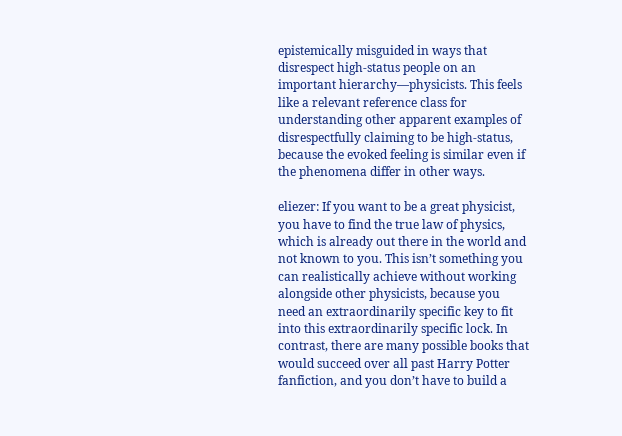epistemically misguided in ways that disrespect high-status people on an important hierarchy—physicists. This feels like a relevant reference class for understanding other apparent examples of disrespectfully claiming to be high-status, because the evoked feeling is similar even if the phenomena differ in other ways.

eliezer: If you want to be a great physicist, you have to find the true law of physics, which is already out there in the world and not known to you. This isn’t something you can realistically achieve without working alongside other physicists, because you need an extraordinarily specific key to fit into this extraordinarily specific lock. In contrast, there are many possible books that would succeed over all past Harry Potter fanfiction, and you don’t have to build a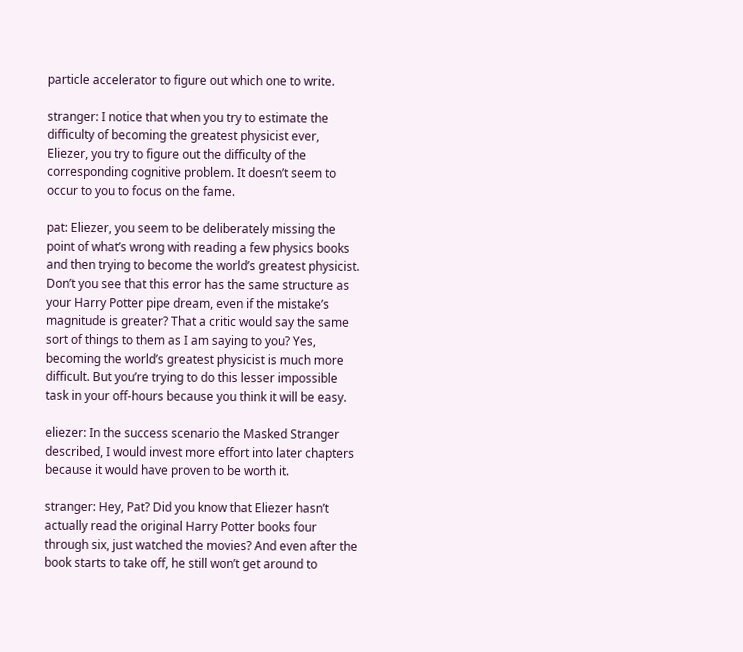particle accelerator to figure out which one to write.

stranger: I notice that when you try to estimate the difficulty of becoming the greatest physicist ever, Eliezer, you try to figure out the difficulty of the corresponding cognitive problem. It doesn’t seem to occur to you to focus on the fame.

pat: Eliezer, you seem to be deliberately missing the point of what’s wrong with reading a few physics books and then trying to become the world’s greatest physicist. Don’t you see that this error has the same structure as your Harry Potter pipe dream, even if the mistake’s magnitude is greater? That a critic would say the same sort of things to them as I am saying to you? Yes, becoming the world’s greatest physicist is much more difficult. But you’re trying to do this lesser impossible task in your off-hours because you think it will be easy.

eliezer: In the success scenario the Masked Stranger described, I would invest more effort into later chapters because it would have proven to be worth it.

stranger: Hey, Pat? Did you know that Eliezer hasn’t actually read the original Harry Potter books four through six, just watched the movies? And even after the book starts to take off, he still won’t get around to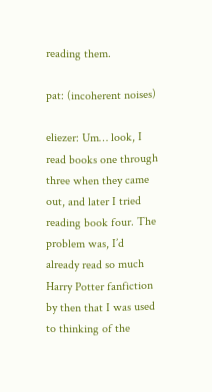reading them.

pat: (incoherent noises)

eliezer: Um… look, I read books one through three when they came out, and later I tried reading book four. The problem was, I’d already read so much Harry Potter fanfiction by then that I was used to thinking of the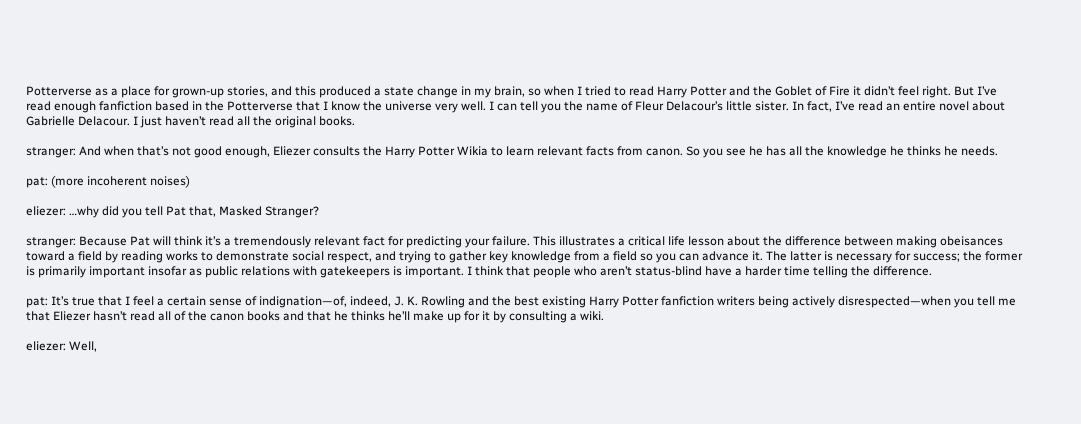Potterverse as a place for grown-up stories, and this produced a state change in my brain, so when I tried to read Harry Potter and the Goblet of Fire it didn’t feel right. But I’ve read enough fanfiction based in the Potterverse that I know the universe very well. I can tell you the name of Fleur Delacour’s little sister. In fact, I’ve read an entire novel about Gabrielle Delacour. I just haven’t read all the original books.

stranger: And when that’s not good enough, Eliezer consults the Harry Potter Wikia to learn relevant facts from canon. So you see he has all the knowledge he thinks he needs.

pat: (more incoherent noises)

eliezer: …why did you tell Pat that, Masked Stranger?

stranger: Because Pat will think it’s a tremendously relevant fact for predicting your failure. This illustrates a critical life lesson about the difference between making obeisances toward a field by reading works to demonstrate social respect, and trying to gather key knowledge from a field so you can advance it. The latter is necessary for success; the former is primarily important insofar as public relations with gatekeepers is important. I think that people who aren’t status-blind have a harder time telling the difference.

pat: It’s true that I feel a certain sense of indignation—of, indeed, J. K. Rowling and the best existing Harry Potter fanfiction writers being actively disrespected—when you tell me that Eliezer hasn’t read all of the canon books and that he thinks he’ll make up for it by consulting a wiki.

eliezer: Well,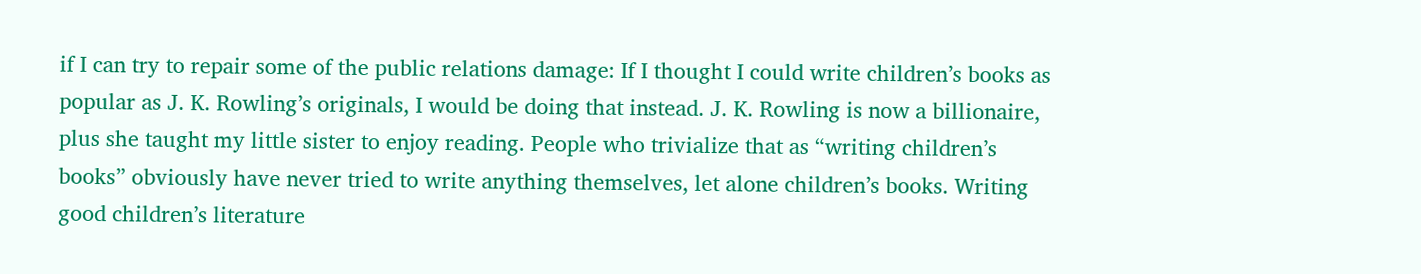if I can try to repair some of the public relations damage: If I thought I could write children’s books as popular as J. K. Rowling’s originals, I would be doing that instead. J. K. Rowling is now a billionaire, plus she taught my little sister to enjoy reading. People who trivialize that as “writing children’s books” obviously have never tried to write anything themselves, let alone children’s books. Writing good children’s literature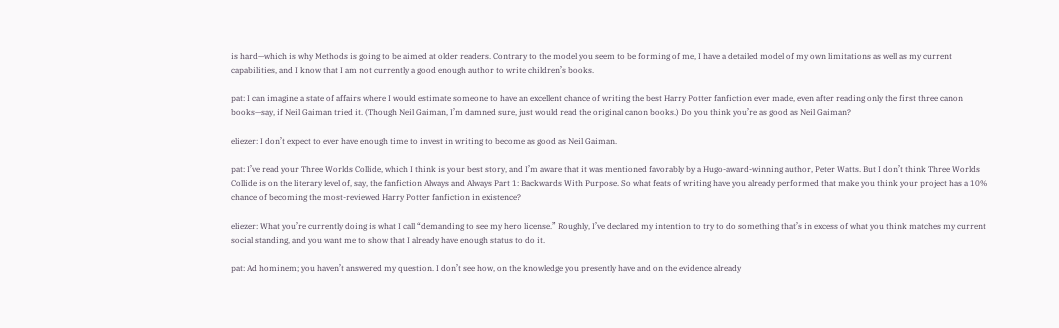is hard—which is why Methods is going to be aimed at older readers. Contrary to the model you seem to be forming of me, I have a detailed model of my own limitations as well as my current capabilities, and I know that I am not currently a good enough author to write children’s books.

pat: I can imagine a state of affairs where I would estimate someone to have an excellent chance of writing the best Harry Potter fanfiction ever made, even after reading only the first three canon books—say, if Neil Gaiman tried it. (Though Neil Gaiman, I’m damned sure, just would read the original canon books.) Do you think you’re as good as Neil Gaiman?

eliezer: I don’t expect to ever have enough time to invest in writing to become as good as Neil Gaiman.

pat: I’ve read your Three Worlds Collide, which I think is your best story, and I’m aware that it was mentioned favorably by a Hugo-award-winning author, Peter Watts. But I don’t think Three Worlds Collide is on the literary level of, say, the fanfiction Always and Always Part 1: Backwards With Purpose. So what feats of writing have you already performed that make you think your project has a 10% chance of becoming the most-reviewed Harry Potter fanfiction in existence?

eliezer: What you’re currently doing is what I call “demanding to see my hero license.” Roughly, I’ve declared my intention to try to do something that’s in excess of what you think matches my current social standing, and you want me to show that I already have enough status to do it.

pat: Ad hominem; you haven’t answered my question. I don’t see how, on the knowledge you presently have and on the evidence already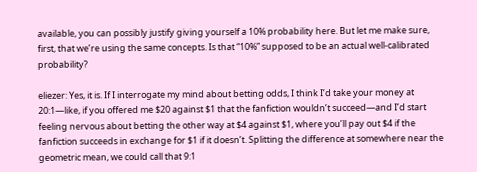available, you can possibly justify giving yourself a 10% probability here. But let me make sure, first, that we’re using the same concepts. Is that “10%” supposed to be an actual well-calibrated probability?

eliezer: Yes, it is. If I interrogate my mind about betting odds, I think I’d take your money at 20:1—like, if you offered me $20 against $1 that the fanfiction wouldn’t succeed—and I’d start feeling nervous about betting the other way at $4 against $1, where you’ll pay out $4 if the fanfiction succeeds in exchange for $1 if it doesn’t. Splitting the difference at somewhere near the geometric mean, we could call that 9:1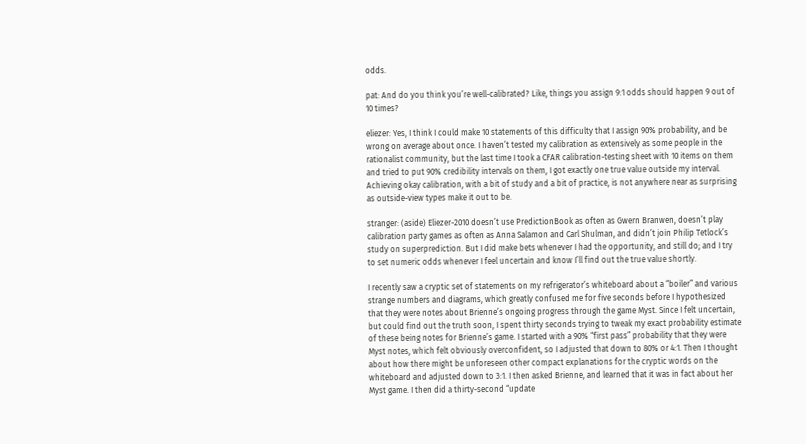odds.

pat: And do you think you’re well-calibrated? Like, things you assign 9:1 odds should happen 9 out of 10 times?

eliezer: Yes, I think I could make 10 statements of this difficulty that I assign 90% probability, and be wrong on average about once. I haven’t tested my calibration as extensively as some people in the rationalist community, but the last time I took a CFAR calibration-testing sheet with 10 items on them and tried to put 90% credibility intervals on them, I got exactly one true value outside my interval. Achieving okay calibration, with a bit of study and a bit of practice, is not anywhere near as surprising as outside-view types make it out to be.

stranger: (aside) Eliezer-2010 doesn’t use PredictionBook as often as Gwern Branwen, doesn’t play calibration party games as often as Anna Salamon and Carl Shulman, and didn’t join Philip Tetlock’s study on superprediction. But I did make bets whenever I had the opportunity, and still do; and I try to set numeric odds whenever I feel uncertain and know I’ll find out the true value shortly.

I recently saw a cryptic set of statements on my refrigerator’s whiteboard about a “boiler” and various strange numbers and diagrams, which greatly confused me for five seconds before I hypothesized that they were notes about Brienne’s ongoing progress through the game Myst. Since I felt uncertain, but could find out the truth soon, I spent thirty seconds trying to tweak my exact probability estimate of these being notes for Brienne’s game. I started with a 90% “first pass” probability that they were Myst notes, which felt obviously overconfident, so I adjusted that down to 80% or 4:1. Then I thought about how there might be unforeseen other compact explanations for the cryptic words on the whiteboard and adjusted down to 3:1. I then asked Brienne, and learned that it was in fact about her Myst game. I then did a thirty-second “update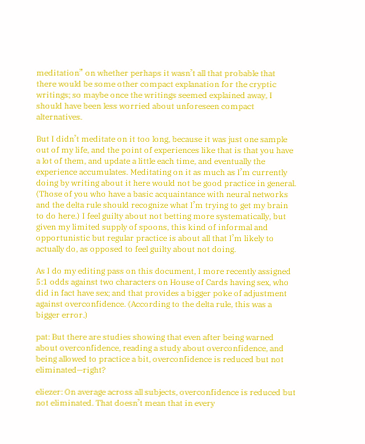meditation” on whether perhaps it wasn’t all that probable that there would be some other compact explanation for the cryptic writings; so maybe once the writings seemed explained away, I should have been less worried about unforeseen compact alternatives.

But I didn’t meditate on it too long, because it was just one sample out of my life, and the point of experiences like that is that you have a lot of them, and update a little each time, and eventually the experience accumulates. Meditating on it as much as I’m currently doing by writing about it here would not be good practice in general. (Those of you who have a basic acquaintance with neural networks and the delta rule should recognize what I’m trying to get my brain to do here.) I feel guilty about not betting more systematically, but given my limited supply of spoons, this kind of informal and opportunistic but regular practice is about all that I’m likely to actually do, as opposed to feel guilty about not doing.

As I do my editing pass on this document, I more recently assigned 5:1 odds against two characters on House of Cards having sex, who did in fact have sex; and that provides a bigger poke of adjustment against overconfidence. (According to the delta rule, this was a bigger error.)

pat: But there are studies showing that even after being warned about overconfidence, reading a study about overconfidence, and being allowed to practice a bit, overconfidence is reduced but not eliminated—right?

eliezer: On average across all subjects, overconfidence is reduced but not eliminated. That doesn’t mean that in every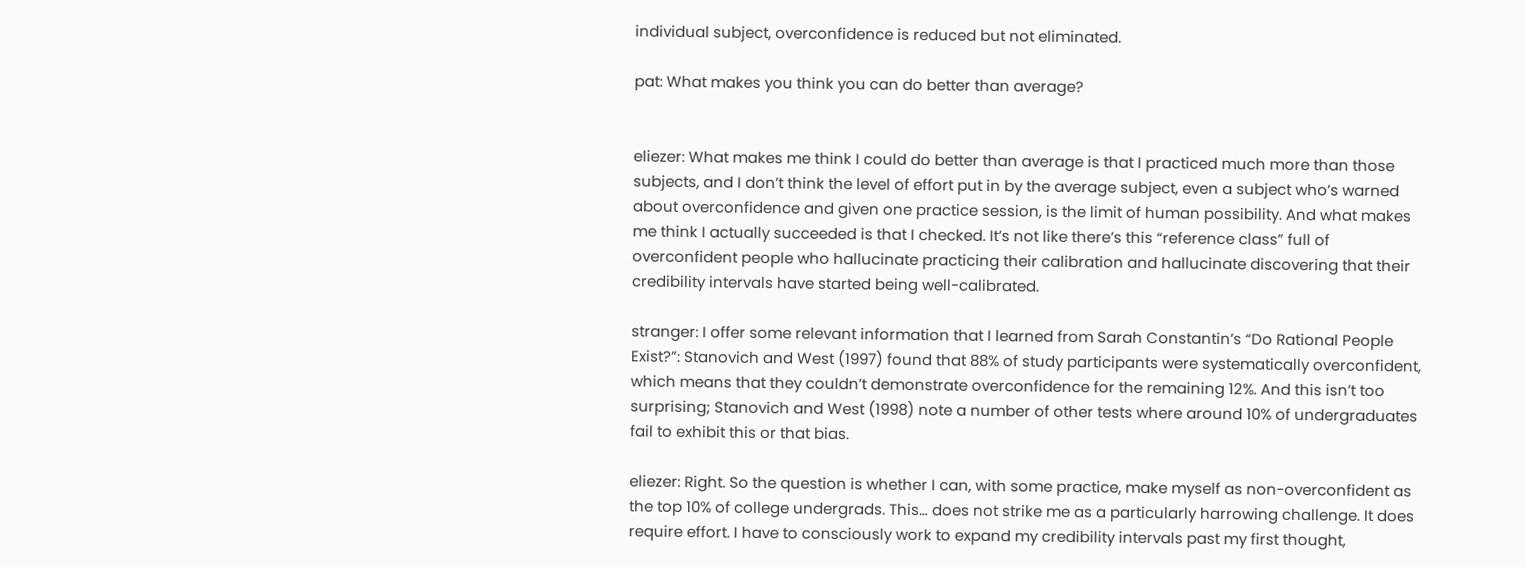individual subject, overconfidence is reduced but not eliminated.

pat: What makes you think you can do better than average?


eliezer: What makes me think I could do better than average is that I practiced much more than those subjects, and I don’t think the level of effort put in by the average subject, even a subject who’s warned about overconfidence and given one practice session, is the limit of human possibility. And what makes me think I actually succeeded is that I checked. It’s not like there’s this “reference class” full of overconfident people who hallucinate practicing their calibration and hallucinate discovering that their credibility intervals have started being well-calibrated.

stranger: I offer some relevant information that I learned from Sarah Constantin’s “Do Rational People Exist?”: Stanovich and West (1997) found that 88% of study participants were systematically overconfident, which means that they couldn’t demonstrate overconfidence for the remaining 12%. And this isn’t too surprising; Stanovich and West (1998) note a number of other tests where around 10% of undergraduates fail to exhibit this or that bias.

eliezer: Right. So the question is whether I can, with some practice, make myself as non-overconfident as the top 10% of college undergrads. This… does not strike me as a particularly harrowing challenge. It does require effort. I have to consciously work to expand my credibility intervals past my first thought,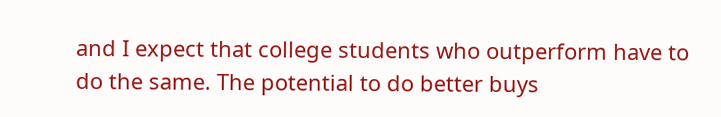and I expect that college students who outperform have to do the same. The potential to do better buys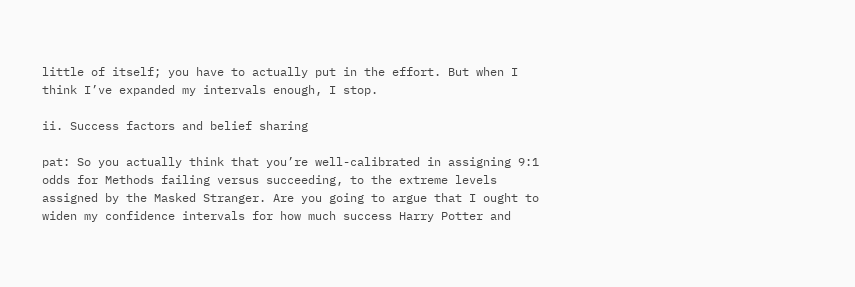little of itself; you have to actually put in the effort. But when I think I’ve expanded my intervals enough, I stop.

ii. Success factors and belief sharing

pat: So you actually think that you’re well-calibrated in assigning 9:1 odds for Methods failing versus succeeding, to the extreme levels assigned by the Masked Stranger. Are you going to argue that I ought to widen my confidence intervals for how much success Harry Potter and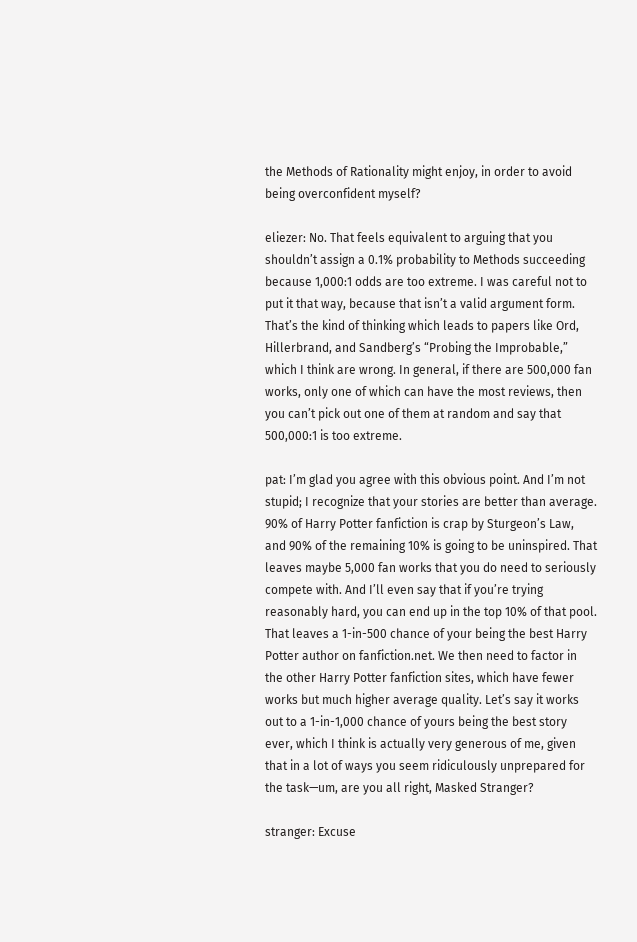the Methods of Rationality might enjoy, in order to avoid being overconfident myself?

eliezer: No. That feels equivalent to arguing that you shouldn’t assign a 0.1% probability to Methods succeeding because 1,000:1 odds are too extreme. I was careful not to put it that way, because that isn’t a valid argument form. That’s the kind of thinking which leads to papers like Ord, Hillerbrand, and Sandberg’s “Probing the Improbable,” which I think are wrong. In general, if there are 500,000 fan works, only one of which can have the most reviews, then you can’t pick out one of them at random and say that 500,000:1 is too extreme.

pat: I’m glad you agree with this obvious point. And I’m not stupid; I recognize that your stories are better than average. 90% of Harry Potter fanfiction is crap by Sturgeon’s Law, and 90% of the remaining 10% is going to be uninspired. That leaves maybe 5,000 fan works that you do need to seriously compete with. And I’ll even say that if you’re trying reasonably hard, you can end up in the top 10% of that pool. That leaves a 1-in-500 chance of your being the best Harry Potter author on fanfiction.net. We then need to factor in the other Harry Potter fanfiction sites, which have fewer works but much higher average quality. Let’s say it works out to a 1-in-1,000 chance of yours being the best story ever, which I think is actually very generous of me, given that in a lot of ways you seem ridiculously unprepared for the task—um, are you all right, Masked Stranger?

stranger: Excuse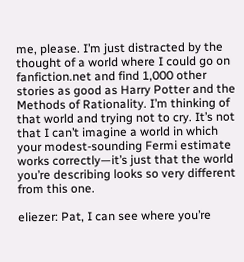me, please. I’m just distracted by the thought of a world where I could go on fanfiction.net and find 1,000 other stories as good as Harry Potter and the Methods of Rationality. I’m thinking of that world and trying not to cry. It’s not that I can’t imagine a world in which your modest-sounding Fermi estimate works correctly—it’s just that the world you’re describing looks so very different from this one.

eliezer: Pat, I can see where you’re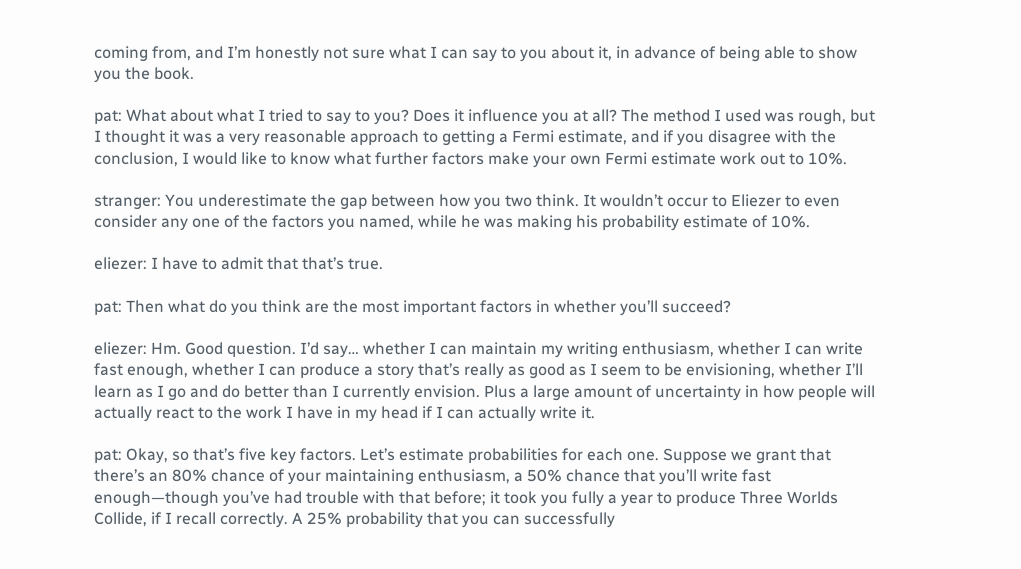coming from, and I’m honestly not sure what I can say to you about it, in advance of being able to show you the book.

pat: What about what I tried to say to you? Does it influence you at all? The method I used was rough, but I thought it was a very reasonable approach to getting a Fermi estimate, and if you disagree with the conclusion, I would like to know what further factors make your own Fermi estimate work out to 10%.

stranger: You underestimate the gap between how you two think. It wouldn’t occur to Eliezer to even consider any one of the factors you named, while he was making his probability estimate of 10%.

eliezer: I have to admit that that’s true.

pat: Then what do you think are the most important factors in whether you’ll succeed?

eliezer: Hm. Good question. I’d say… whether I can maintain my writing enthusiasm, whether I can write fast enough, whether I can produce a story that’s really as good as I seem to be envisioning, whether I’ll learn as I go and do better than I currently envision. Plus a large amount of uncertainty in how people will actually react to the work I have in my head if I can actually write it.

pat: Okay, so that’s five key factors. Let’s estimate probabilities for each one. Suppose we grant that there’s an 80% chance of your maintaining enthusiasm, a 50% chance that you’ll write fast enough—though you’ve had trouble with that before; it took you fully a year to produce Three Worlds Collide, if I recall correctly. A 25% probability that you can successfully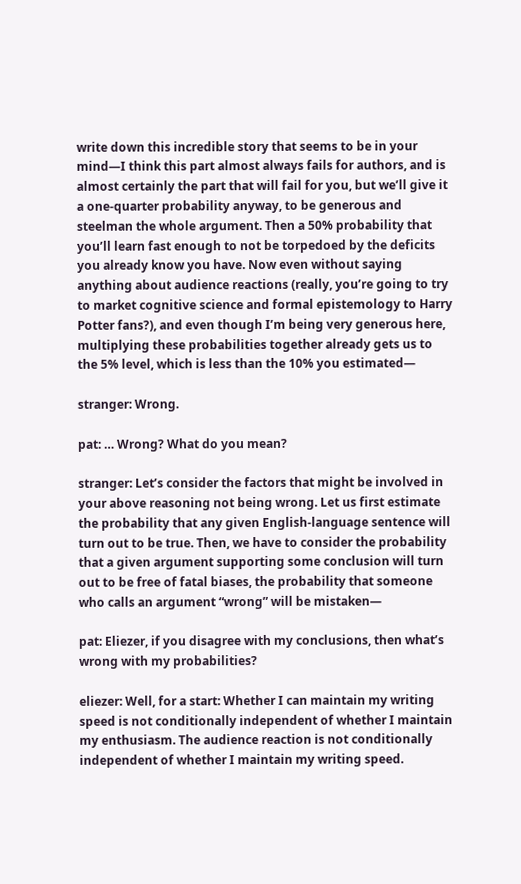write down this incredible story that seems to be in your mind—I think this part almost always fails for authors, and is almost certainly the part that will fail for you, but we’ll give it a one-quarter probability anyway, to be generous and steelman the whole argument. Then a 50% probability that you’ll learn fast enough to not be torpedoed by the deficits you already know you have. Now even without saying anything about audience reactions (really, you’re going to try to market cognitive science and formal epistemology to Harry Potter fans?), and even though I’m being very generous here, multiplying these probabilities together already gets us to the 5% level, which is less than the 10% you estimated—

stranger: Wrong.

pat: … Wrong? What do you mean?

stranger: Let’s consider the factors that might be involved in your above reasoning not being wrong. Let us first estimate the probability that any given English-language sentence will turn out to be true. Then, we have to consider the probability that a given argument supporting some conclusion will turn out to be free of fatal biases, the probability that someone who calls an argument “wrong” will be mistaken—

pat: Eliezer, if you disagree with my conclusions, then what’s wrong with my probabilities?

eliezer: Well, for a start: Whether I can maintain my writing speed is not conditionally independent of whether I maintain my enthusiasm. The audience reaction is not conditionally independent of whether I maintain my writing speed.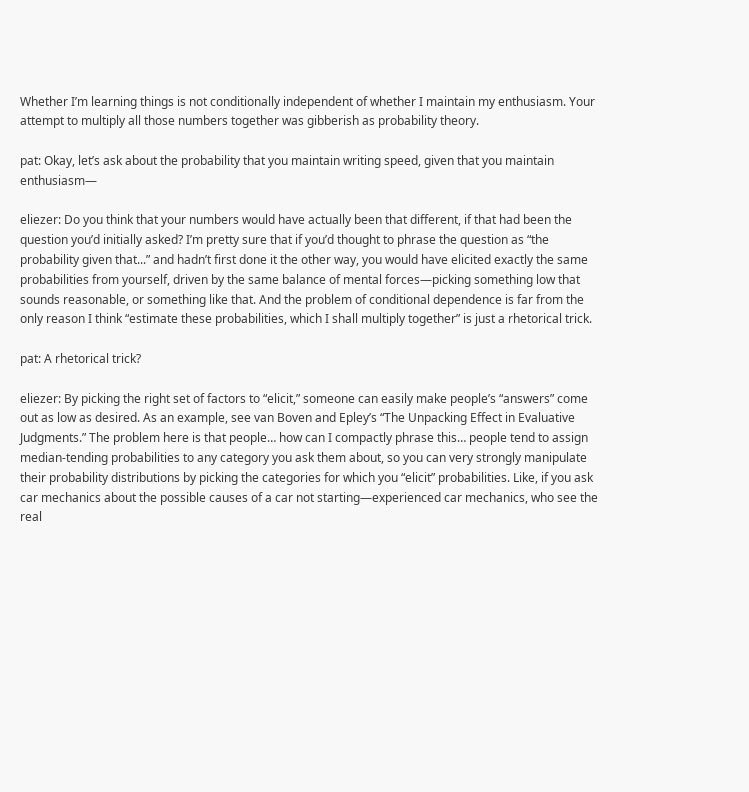Whether I’m learning things is not conditionally independent of whether I maintain my enthusiasm. Your attempt to multiply all those numbers together was gibberish as probability theory.

pat: Okay, let’s ask about the probability that you maintain writing speed, given that you maintain enthusiasm—

eliezer: Do you think that your numbers would have actually been that different, if that had been the question you’d initially asked? I’m pretty sure that if you’d thought to phrase the question as “the probability given that...” and hadn’t first done it the other way, you would have elicited exactly the same probabilities from yourself, driven by the same balance of mental forces—picking something low that sounds reasonable, or something like that. And the problem of conditional dependence is far from the only reason I think “estimate these probabilities, which I shall multiply together” is just a rhetorical trick.

pat: A rhetorical trick?

eliezer: By picking the right set of factors to “elicit,” someone can easily make people’s “answers” come out as low as desired. As an example, see van Boven and Epley’s “The Unpacking Effect in Evaluative Judgments.” The problem here is that people… how can I compactly phrase this… people tend to assign median-tending probabilities to any category you ask them about, so you can very strongly manipulate their probability distributions by picking the categories for which you “elicit” probabilities. Like, if you ask car mechanics about the possible causes of a car not starting—experienced car mechanics, who see the real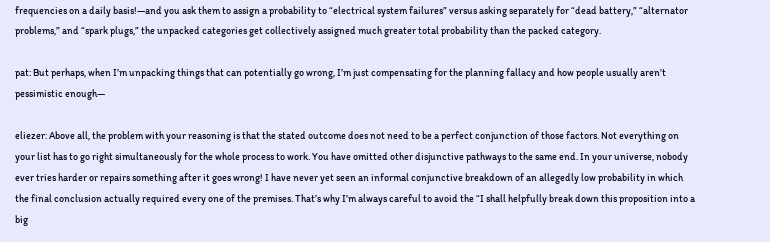frequencies on a daily basis!—and you ask them to assign a probability to “electrical system failures” versus asking separately for “dead battery,” “alternator problems,” and “spark plugs,” the unpacked categories get collectively assigned much greater total probability than the packed category.

pat: But perhaps, when I’m unpacking things that can potentially go wrong, I’m just compensating for the planning fallacy and how people usually aren’t pessimistic enough—

eliezer: Above all, the problem with your reasoning is that the stated outcome does not need to be a perfect conjunction of those factors. Not everything on your list has to go right simultaneously for the whole process to work. You have omitted other disjunctive pathways to the same end. In your universe, nobody ever tries harder or repairs something after it goes wrong! I have never yet seen an informal conjunctive breakdown of an allegedly low probability in which the final conclusion actually required every one of the premises. That’s why I’m always careful to avoid the “I shall helpfully break down this proposition into a big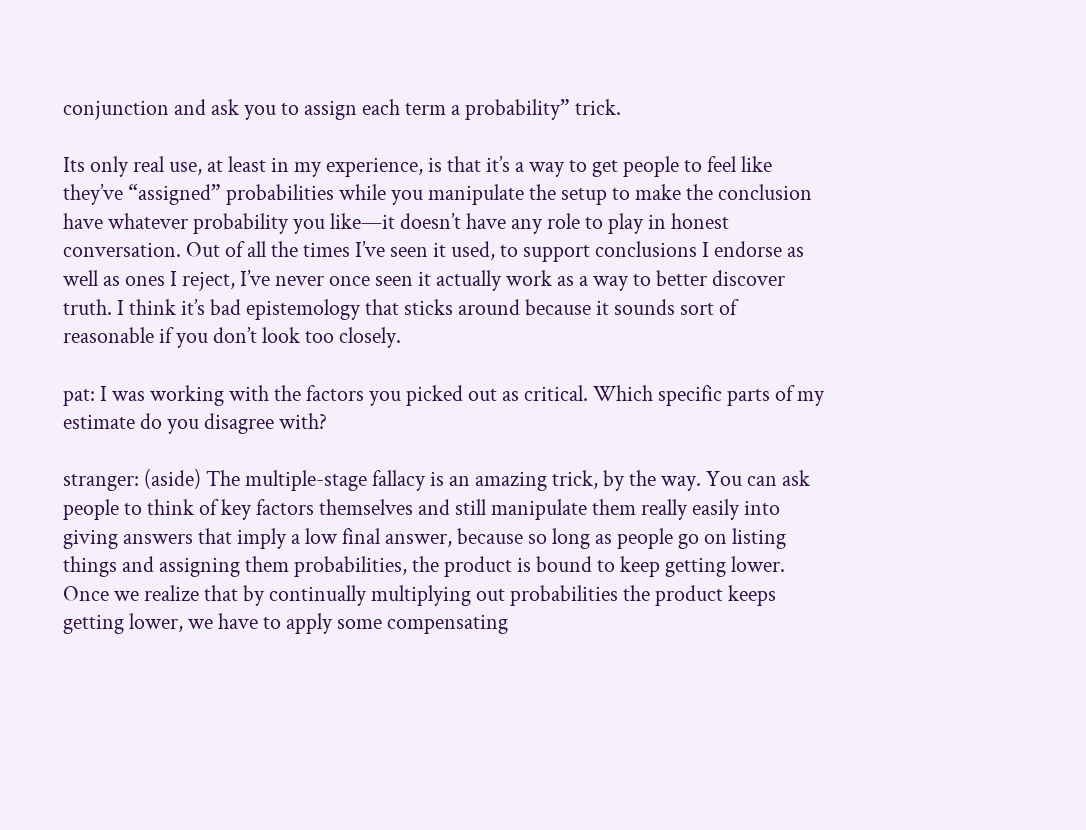conjunction and ask you to assign each term a probability” trick.

Its only real use, at least in my experience, is that it’s a way to get people to feel like they’ve “assigned” probabilities while you manipulate the setup to make the conclusion have whatever probability you like—it doesn’t have any role to play in honest conversation. Out of all the times I’ve seen it used, to support conclusions I endorse as well as ones I reject, I’ve never once seen it actually work as a way to better discover truth. I think it’s bad epistemology that sticks around because it sounds sort of reasonable if you don’t look too closely.

pat: I was working with the factors you picked out as critical. Which specific parts of my estimate do you disagree with?

stranger: (aside) The multiple-stage fallacy is an amazing trick, by the way. You can ask people to think of key factors themselves and still manipulate them really easily into giving answers that imply a low final answer, because so long as people go on listing things and assigning them probabilities, the product is bound to keep getting lower. Once we realize that by continually multiplying out probabilities the product keeps getting lower, we have to apply some compensating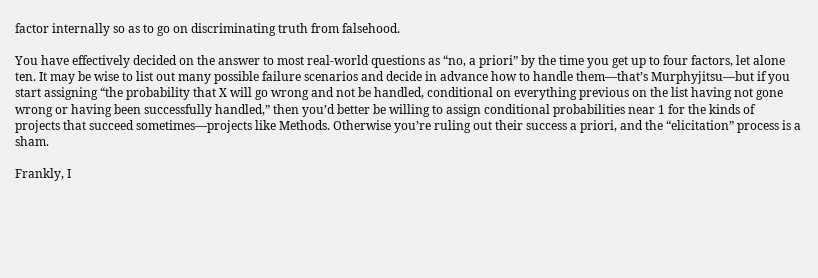factor internally so as to go on discriminating truth from falsehood.

You have effectively decided on the answer to most real-world questions as “no, a priori” by the time you get up to four factors, let alone ten. It may be wise to list out many possible failure scenarios and decide in advance how to handle them—that’s Murphyjitsu—but if you start assigning “the probability that X will go wrong and not be handled, conditional on everything previous on the list having not gone wrong or having been successfully handled,” then you’d better be willing to assign conditional probabilities near 1 for the kinds of projects that succeed sometimes—projects like Methods. Otherwise you’re ruling out their success a priori, and the “elicitation” process is a sham.

Frankly, I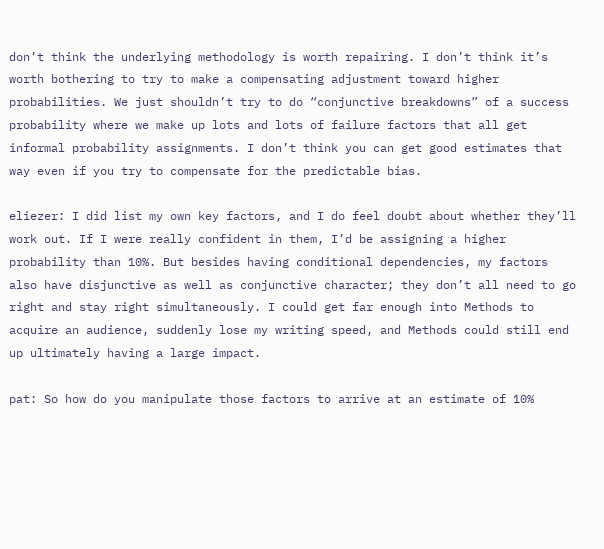don’t think the underlying methodology is worth repairing. I don’t think it’s worth bothering to try to make a compensating adjustment toward higher probabilities. We just shouldn’t try to do “conjunctive breakdowns” of a success probability where we make up lots and lots of failure factors that all get informal probability assignments. I don’t think you can get good estimates that way even if you try to compensate for the predictable bias.

eliezer: I did list my own key factors, and I do feel doubt about whether they’ll work out. If I were really confident in them, I’d be assigning a higher probability than 10%. But besides having conditional dependencies, my factors also have disjunctive as well as conjunctive character; they don’t all need to go right and stay right simultaneously. I could get far enough into Methods to acquire an audience, suddenly lose my writing speed, and Methods could still end up ultimately having a large impact.

pat: So how do you manipulate those factors to arrive at an estimate of 10%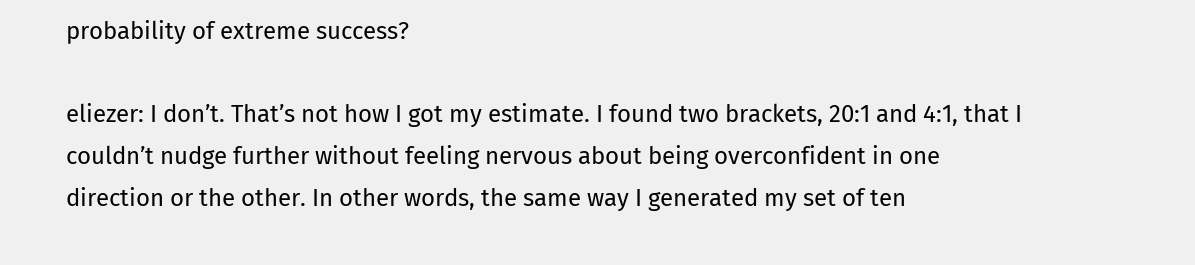probability of extreme success?

eliezer: I don’t. That’s not how I got my estimate. I found two brackets, 20:1 and 4:1, that I couldn’t nudge further without feeling nervous about being overconfident in one direction or the other. In other words, the same way I generated my set of ten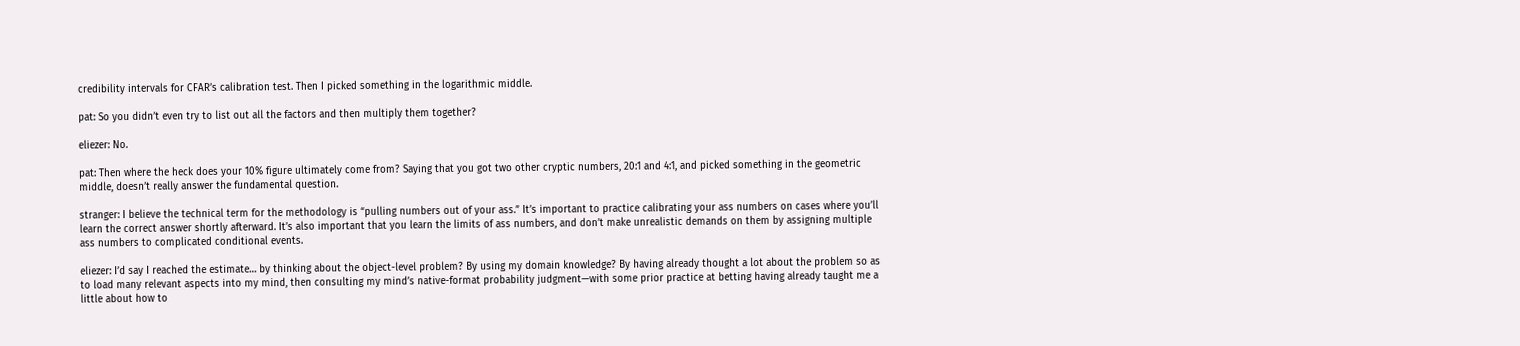credibility intervals for CFAR’s calibration test. Then I picked something in the logarithmic middle.

pat: So you didn’t even try to list out all the factors and then multiply them together?

eliezer: No.

pat: Then where the heck does your 10% figure ultimately come from? Saying that you got two other cryptic numbers, 20:1 and 4:1, and picked something in the geometric middle, doesn’t really answer the fundamental question.

stranger: I believe the technical term for the methodology is “pulling numbers out of your ass.” It’s important to practice calibrating your ass numbers on cases where you’ll learn the correct answer shortly afterward. It’s also important that you learn the limits of ass numbers, and don’t make unrealistic demands on them by assigning multiple ass numbers to complicated conditional events.

eliezer: I’d say I reached the estimate… by thinking about the object-level problem? By using my domain knowledge? By having already thought a lot about the problem so as to load many relevant aspects into my mind, then consulting my mind’s native-format probability judgment—with some prior practice at betting having already taught me a little about how to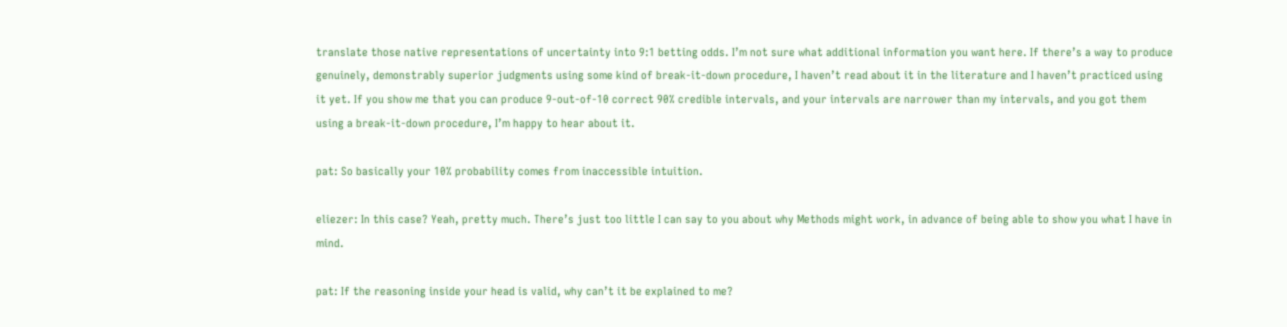translate those native representations of uncertainty into 9:1 betting odds. I’m not sure what additional information you want here. If there’s a way to produce genuinely, demonstrably superior judgments using some kind of break-it-down procedure, I haven’t read about it in the literature and I haven’t practiced using it yet. If you show me that you can produce 9-out-of-10 correct 90% credible intervals, and your intervals are narrower than my intervals, and you got them using a break-it-down procedure, I’m happy to hear about it.

pat: So basically your 10% probability comes from inaccessible intuition.

eliezer: In this case? Yeah, pretty much. There’s just too little I can say to you about why Methods might work, in advance of being able to show you what I have in mind.

pat: If the reasoning inside your head is valid, why can’t it be explained to me?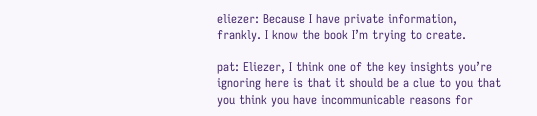eliezer: Because I have private information, frankly. I know the book I’m trying to create.

pat: Eliezer, I think one of the key insights you’re ignoring here is that it should be a clue to you that you think you have incommunicable reasons for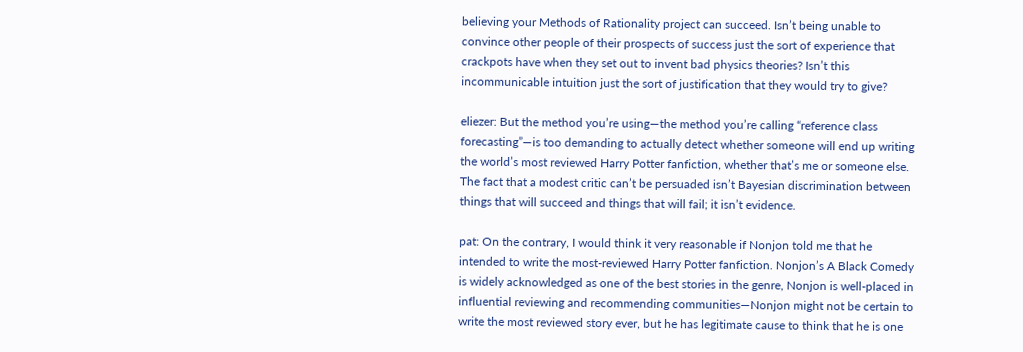believing your Methods of Rationality project can succeed. Isn’t being unable to convince other people of their prospects of success just the sort of experience that crackpots have when they set out to invent bad physics theories? Isn’t this incommunicable intuition just the sort of justification that they would try to give?

eliezer: But the method you’re using—the method you’re calling “reference class forecasting”—is too demanding to actually detect whether someone will end up writing the world’s most reviewed Harry Potter fanfiction, whether that’s me or someone else. The fact that a modest critic can’t be persuaded isn’t Bayesian discrimination between things that will succeed and things that will fail; it isn’t evidence.

pat: On the contrary, I would think it very reasonable if Nonjon told me that he intended to write the most-reviewed Harry Potter fanfiction. Nonjon’s A Black Comedy is widely acknowledged as one of the best stories in the genre, Nonjon is well-placed in influential reviewing and recommending communities—Nonjon might not be certain to write the most reviewed story ever, but he has legitimate cause to think that he is one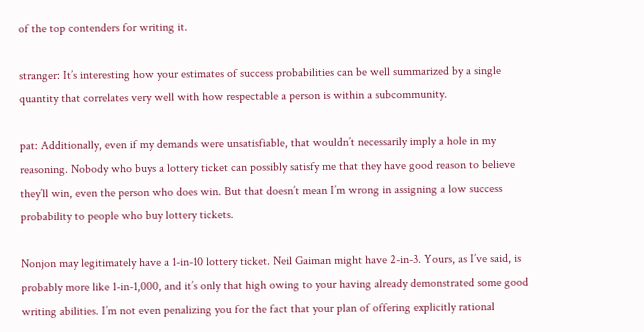of the top contenders for writing it.

stranger: It’s interesting how your estimates of success probabilities can be well summarized by a single quantity that correlates very well with how respectable a person is within a subcommunity.

pat: Additionally, even if my demands were unsatisfiable, that wouldn’t necessarily imply a hole in my reasoning. Nobody who buys a lottery ticket can possibly satisfy me that they have good reason to believe they’ll win, even the person who does win. But that doesn’t mean I’m wrong in assigning a low success probability to people who buy lottery tickets.

Nonjon may legitimately have a 1-in-10 lottery ticket. Neil Gaiman might have 2-in-3. Yours, as I’ve said, is probably more like 1-in-1,000, and it’s only that high owing to your having already demonstrated some good writing abilities. I’m not even penalizing you for the fact that your plan of offering explicitly rational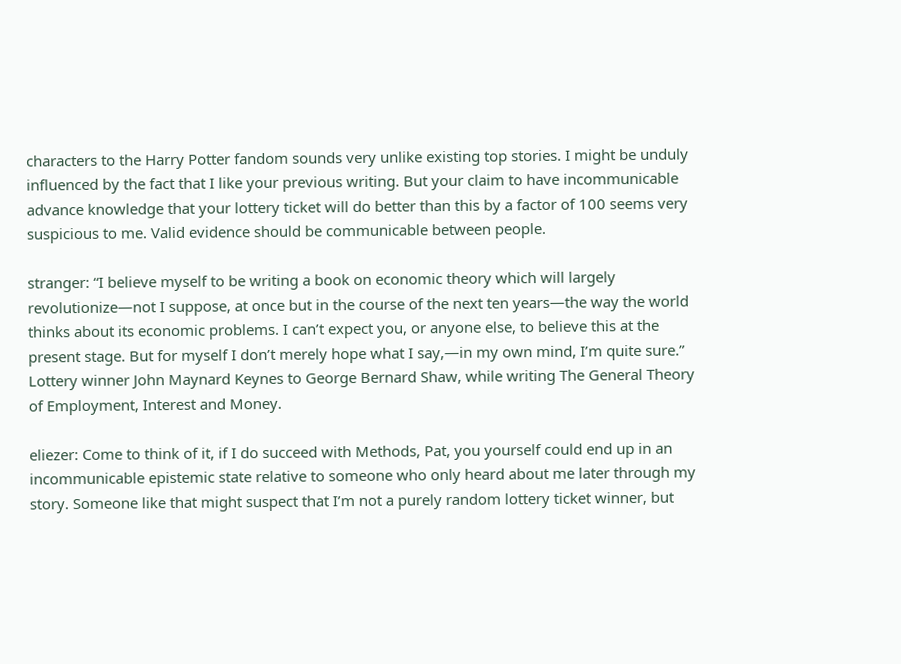characters to the Harry Potter fandom sounds very unlike existing top stories. I might be unduly influenced by the fact that I like your previous writing. But your claim to have incommunicable advance knowledge that your lottery ticket will do better than this by a factor of 100 seems very suspicious to me. Valid evidence should be communicable between people.

stranger: “I believe myself to be writing a book on economic theory which will largely revolutionize—not I suppose, at once but in the course of the next ten years—the way the world thinks about its economic problems. I can’t expect you, or anyone else, to believe this at the present stage. But for myself I don’t merely hope what I say,—in my own mind, I’m quite sure.” Lottery winner John Maynard Keynes to George Bernard Shaw, while writing The General Theory of Employment, Interest and Money.

eliezer: Come to think of it, if I do succeed with Methods, Pat, you yourself could end up in an incommunicable epistemic state relative to someone who only heard about me later through my story. Someone like that might suspect that I’m not a purely random lottery ticket winner, but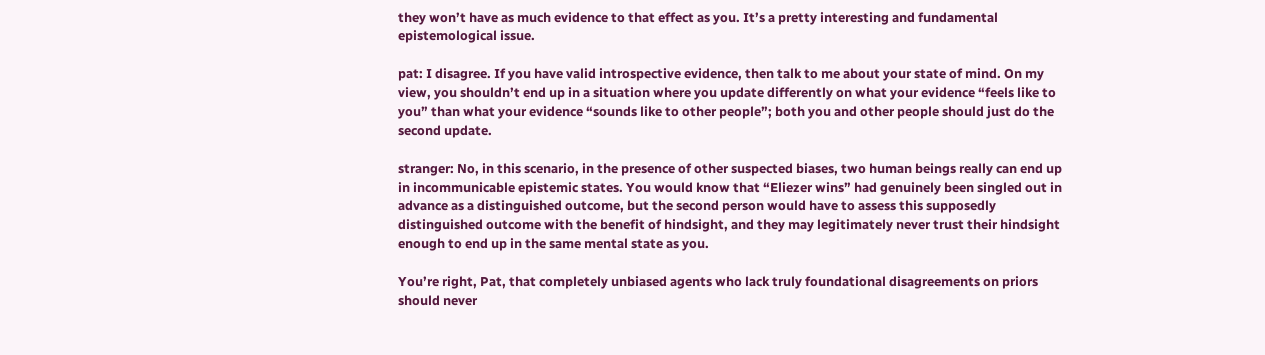they won’t have as much evidence to that effect as you. It’s a pretty interesting and fundamental epistemological issue.

pat: I disagree. If you have valid introspective evidence, then talk to me about your state of mind. On my view, you shouldn’t end up in a situation where you update differently on what your evidence “feels like to you” than what your evidence “sounds like to other people”; both you and other people should just do the second update.

stranger: No, in this scenario, in the presence of other suspected biases, two human beings really can end up in incommunicable epistemic states. You would know that “Eliezer wins” had genuinely been singled out in advance as a distinguished outcome, but the second person would have to assess this supposedly distinguished outcome with the benefit of hindsight, and they may legitimately never trust their hindsight enough to end up in the same mental state as you.

You’re right, Pat, that completely unbiased agents who lack truly foundational disagreements on priors should never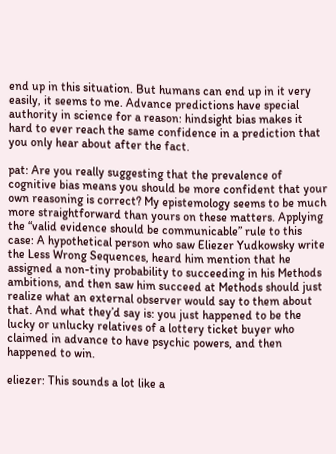end up in this situation. But humans can end up in it very easily, it seems to me. Advance predictions have special authority in science for a reason: hindsight bias makes it hard to ever reach the same confidence in a prediction that you only hear about after the fact.

pat: Are you really suggesting that the prevalence of cognitive bias means you should be more confident that your own reasoning is correct? My epistemology seems to be much more straightforward than yours on these matters. Applying the “valid evidence should be communicable” rule to this case: A hypothetical person who saw Eliezer Yudkowsky write the Less Wrong Sequences, heard him mention that he assigned a non-tiny probability to succeeding in his Methods ambitions, and then saw him succeed at Methods should just realize what an external observer would say to them about that. And what they’d say is: you just happened to be the lucky or unlucky relatives of a lottery ticket buyer who claimed in advance to have psychic powers, and then happened to win.

eliezer: This sounds a lot like a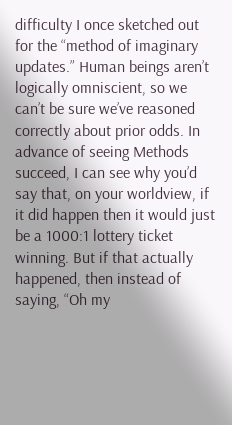difficulty I once sketched out for the “method of imaginary updates.” Human beings aren’t logically omniscient, so we can’t be sure we’ve reasoned correctly about prior odds. In advance of seeing Methods succeed, I can see why you’d say that, on your worldview, if it did happen then it would just be a 1000:1 lottery ticket winning. But if that actually happened, then instead of saying, “Oh my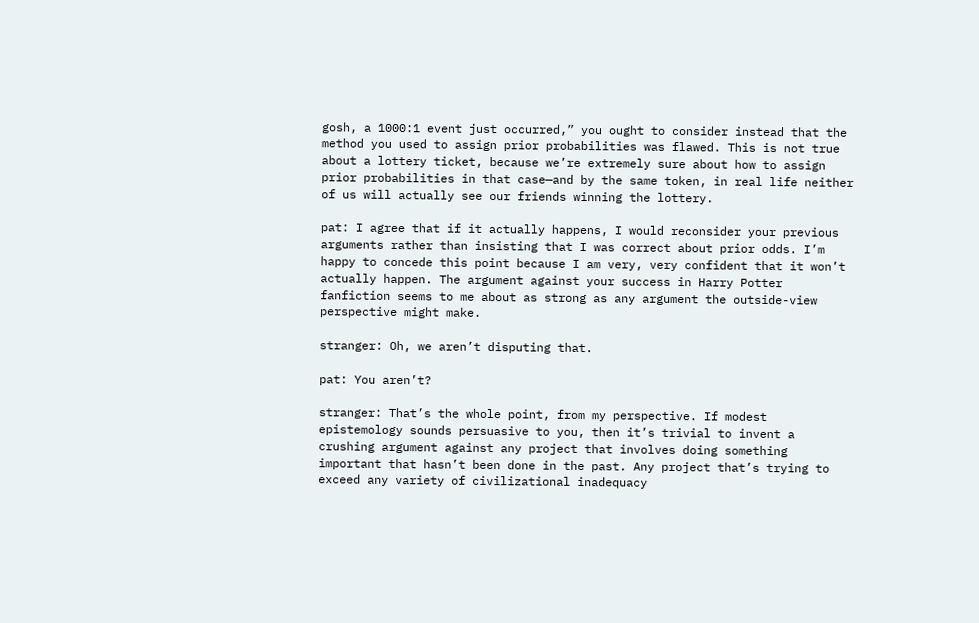gosh, a 1000:1 event just occurred,” you ought to consider instead that the method you used to assign prior probabilities was flawed. This is not true about a lottery ticket, because we’re extremely sure about how to assign prior probabilities in that case—and by the same token, in real life neither of us will actually see our friends winning the lottery.

pat: I agree that if it actually happens, I would reconsider your previous arguments rather than insisting that I was correct about prior odds. I’m happy to concede this point because I am very, very confident that it won’t actually happen. The argument against your success in Harry Potter fanfiction seems to me about as strong as any argument the outside-view perspective might make.

stranger: Oh, we aren’t disputing that.

pat: You aren’t?

stranger: That’s the whole point, from my perspective. If modest epistemology sounds persuasive to you, then it’s trivial to invent a crushing argument against any project that involves doing something important that hasn’t been done in the past. Any project that’s trying to exceed any variety of civilizational inadequacy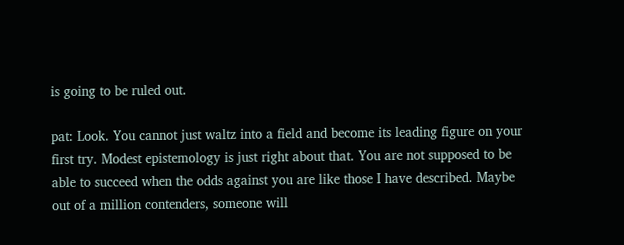is going to be ruled out.

pat: Look. You cannot just waltz into a field and become its leading figure on your first try. Modest epistemology is just right about that. You are not supposed to be able to succeed when the odds against you are like those I have described. Maybe out of a million contenders, someone will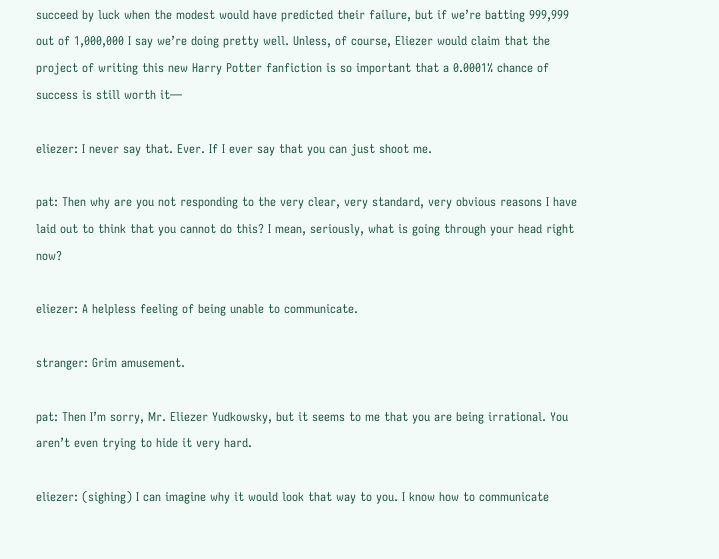succeed by luck when the modest would have predicted their failure, but if we’re batting 999,999 out of 1,000,000 I say we’re doing pretty well. Unless, of course, Eliezer would claim that the project of writing this new Harry Potter fanfiction is so important that a 0.0001% chance of success is still worth it—

eliezer: I never say that. Ever. If I ever say that you can just shoot me.

pat: Then why are you not responding to the very clear, very standard, very obvious reasons I have laid out to think that you cannot do this? I mean, seriously, what is going through your head right now?

eliezer: A helpless feeling of being unable to communicate.

stranger: Grim amusement.

pat: Then I’m sorry, Mr. Eliezer Yudkowsky, but it seems to me that you are being irrational. You aren’t even trying to hide it very hard.

eliezer: (sighing) I can imagine why it would look that way to you. I know how to communicate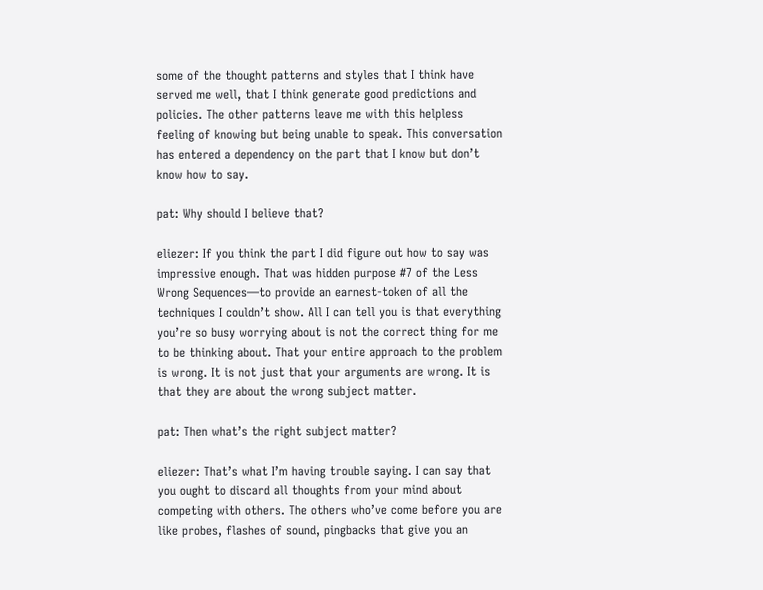some of the thought patterns and styles that I think have served me well, that I think generate good predictions and policies. The other patterns leave me with this helpless feeling of knowing but being unable to speak. This conversation has entered a dependency on the part that I know but don’t know how to say.

pat: Why should I believe that?

eliezer: If you think the part I did figure out how to say was impressive enough. That was hidden purpose #7 of the Less Wrong Sequences—to provide an earnest-token of all the techniques I couldn’t show. All I can tell you is that everything you’re so busy worrying about is not the correct thing for me to be thinking about. That your entire approach to the problem is wrong. It is not just that your arguments are wrong. It is that they are about the wrong subject matter.

pat: Then what’s the right subject matter?

eliezer: That’s what I’m having trouble saying. I can say that you ought to discard all thoughts from your mind about competing with others. The others who’ve come before you are like probes, flashes of sound, pingbacks that give you an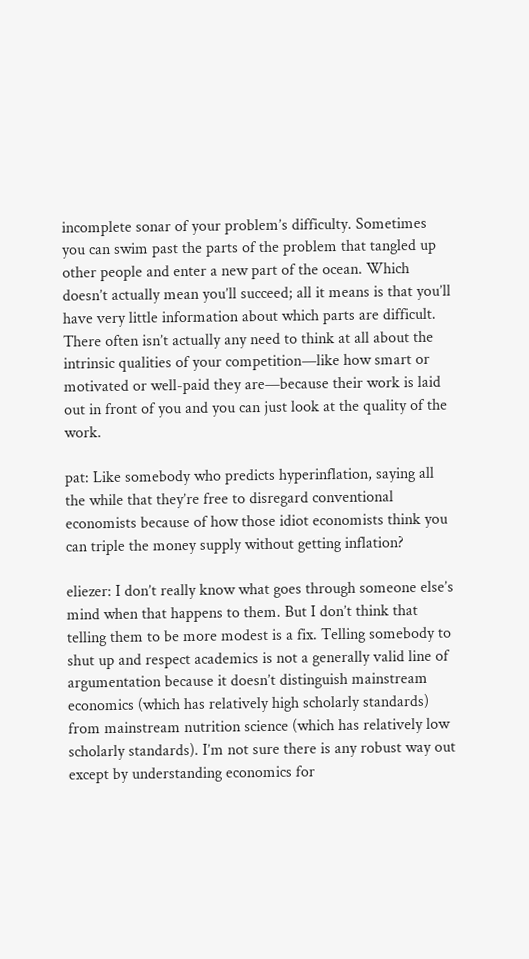incomplete sonar of your problem’s difficulty. Sometimes you can swim past the parts of the problem that tangled up other people and enter a new part of the ocean. Which doesn’t actually mean you’ll succeed; all it means is that you’ll have very little information about which parts are difficult. There often isn’t actually any need to think at all about the intrinsic qualities of your competition—like how smart or motivated or well-paid they are—because their work is laid out in front of you and you can just look at the quality of the work.

pat: Like somebody who predicts hyperinflation, saying all the while that they’re free to disregard conventional economists because of how those idiot economists think you can triple the money supply without getting inflation?

eliezer: I don’t really know what goes through someone else’s mind when that happens to them. But I don’t think that telling them to be more modest is a fix. Telling somebody to shut up and respect academics is not a generally valid line of argumentation because it doesn’t distinguish mainstream economics (which has relatively high scholarly standards) from mainstream nutrition science (which has relatively low scholarly standards). I’m not sure there is any robust way out except by understanding economics for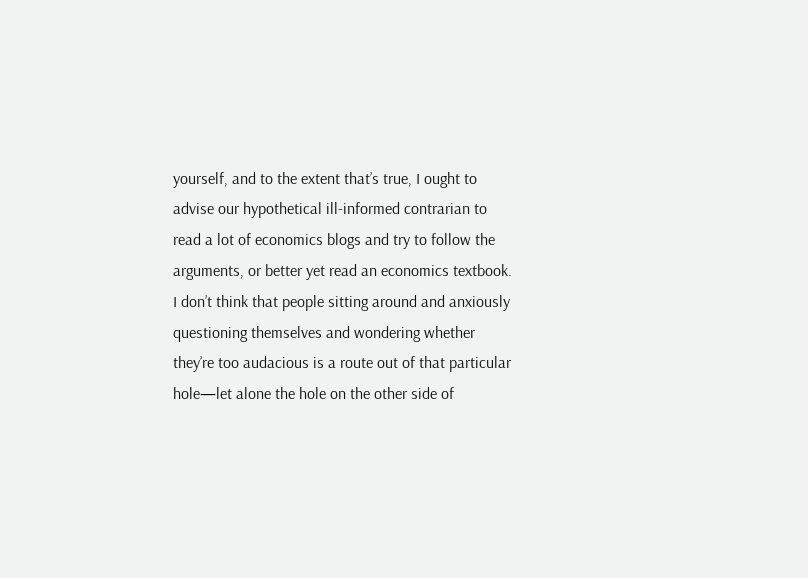yourself, and to the extent that’s true, I ought to advise our hypothetical ill-informed contrarian to read a lot of economics blogs and try to follow the arguments, or better yet read an economics textbook. I don’t think that people sitting around and anxiously questioning themselves and wondering whether they’re too audacious is a route out of that particular hole—let alone the hole on the other side of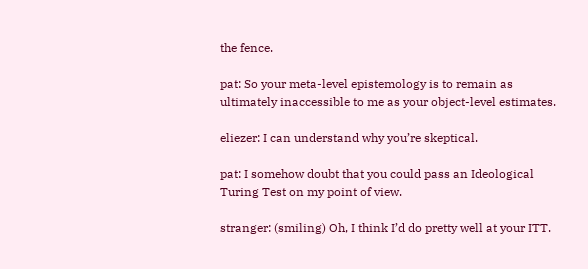the fence.

pat: So your meta-level epistemology is to remain as ultimately inaccessible to me as your object-level estimates.

eliezer: I can understand why you’re skeptical.

pat: I somehow doubt that you could pass an Ideological Turing Test on my point of view.

stranger: (smiling) Oh, I think I’d do pretty well at your ITT.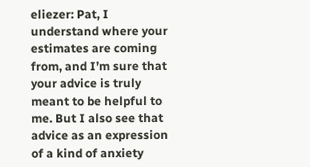eliezer: Pat, I understand where your estimates are coming from, and I’m sure that your advice is truly meant to be helpful to me. But I also see that advice as an expression of a kind of anxiety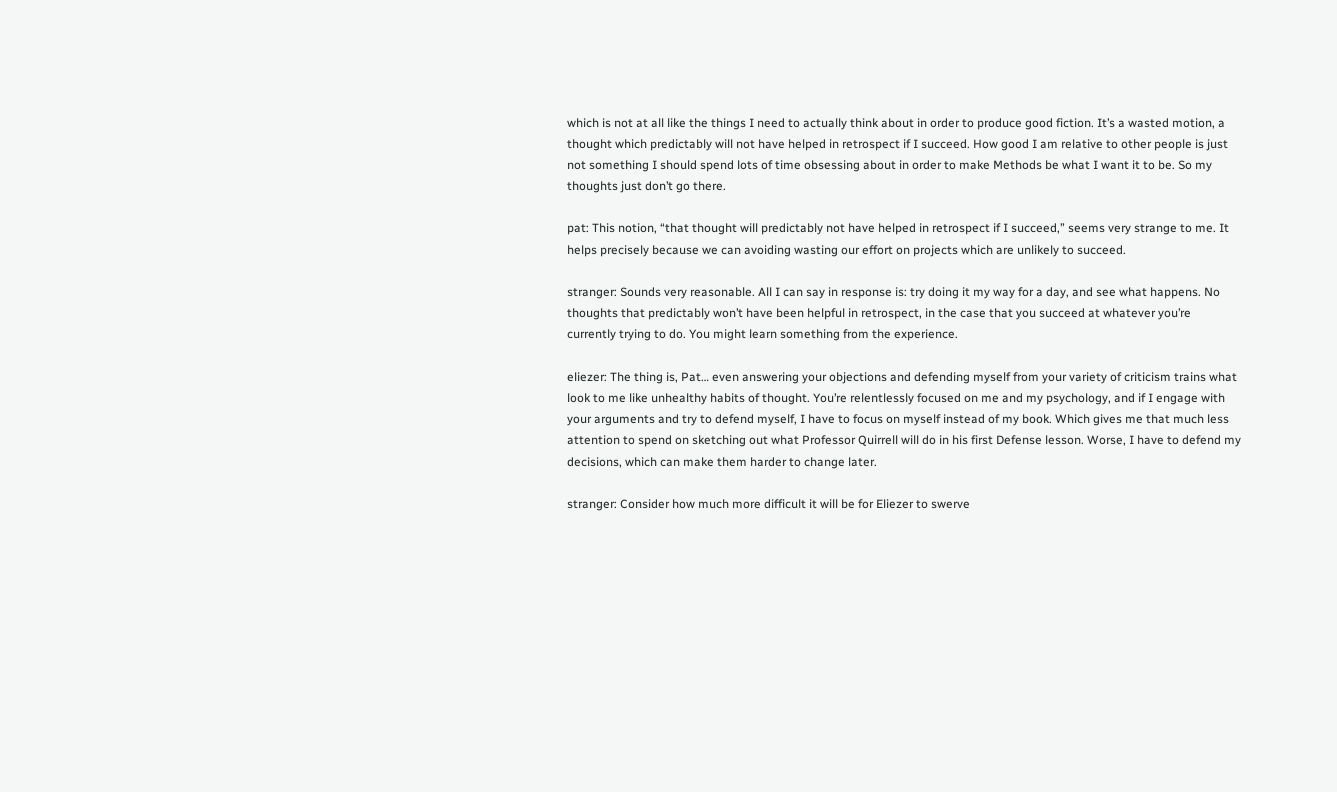which is not at all like the things I need to actually think about in order to produce good fiction. It’s a wasted motion, a thought which predictably will not have helped in retrospect if I succeed. How good I am relative to other people is just not something I should spend lots of time obsessing about in order to make Methods be what I want it to be. So my thoughts just don’t go there.

pat: This notion, “that thought will predictably not have helped in retrospect if I succeed,” seems very strange to me. It helps precisely because we can avoiding wasting our effort on projects which are unlikely to succeed.

stranger: Sounds very reasonable. All I can say in response is: try doing it my way for a day, and see what happens. No thoughts that predictably won’t have been helpful in retrospect, in the case that you succeed at whatever you’re currently trying to do. You might learn something from the experience.

eliezer: The thing is, Pat… even answering your objections and defending myself from your variety of criticism trains what look to me like unhealthy habits of thought. You’re relentlessly focused on me and my psychology, and if I engage with your arguments and try to defend myself, I have to focus on myself instead of my book. Which gives me that much less attention to spend on sketching out what Professor Quirrell will do in his first Defense lesson. Worse, I have to defend my decisions, which can make them harder to change later.

stranger: Consider how much more difficult it will be for Eliezer to swerve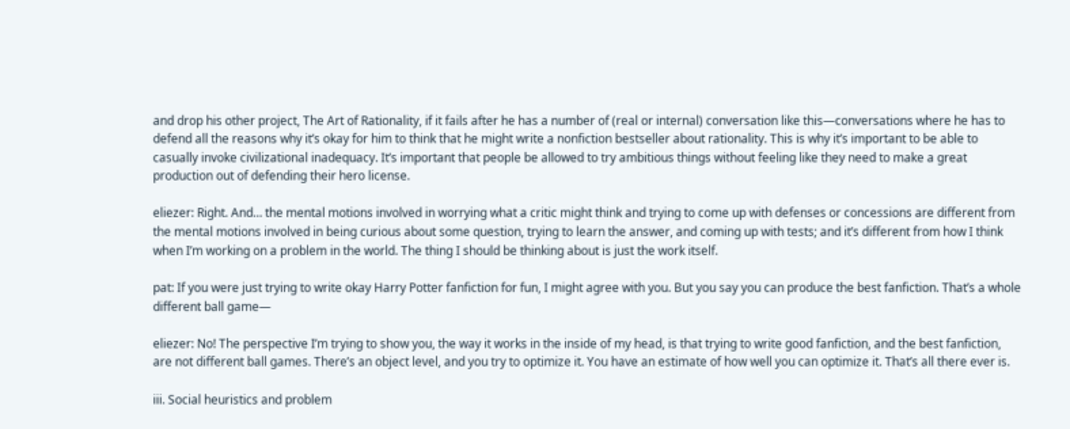and drop his other project, The Art of Rationality, if it fails after he has a number of (real or internal) conversation like this—conversations where he has to defend all the reasons why it’s okay for him to think that he might write a nonfiction bestseller about rationality. This is why it’s important to be able to casually invoke civilizational inadequacy. It’s important that people be allowed to try ambitious things without feeling like they need to make a great production out of defending their hero license.

eliezer: Right. And… the mental motions involved in worrying what a critic might think and trying to come up with defenses or concessions are different from the mental motions involved in being curious about some question, trying to learn the answer, and coming up with tests; and it’s different from how I think when I’m working on a problem in the world. The thing I should be thinking about is just the work itself.

pat: If you were just trying to write okay Harry Potter fanfiction for fun, I might agree with you. But you say you can produce the best fanfiction. That’s a whole different ball game—

eliezer: No! The perspective I’m trying to show you, the way it works in the inside of my head, is that trying to write good fanfiction, and the best fanfiction, are not different ball games. There’s an object level, and you try to optimize it. You have an estimate of how well you can optimize it. That’s all there ever is.

iii. Social heuristics and problem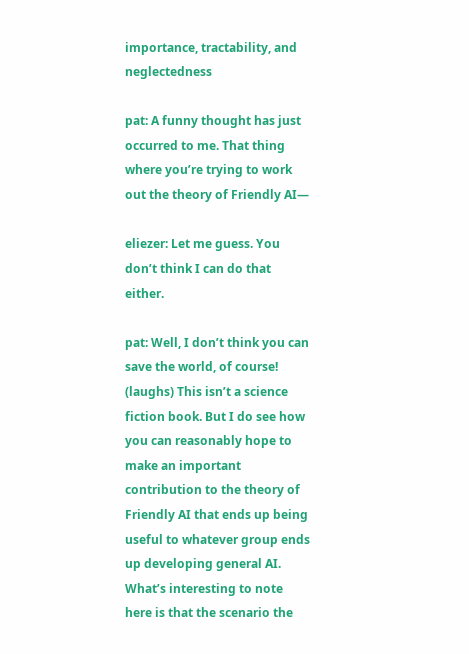importance, tractability, and neglectedness

pat: A funny thought has just occurred to me. That thing where you’re trying to work out the theory of Friendly AI—

eliezer: Let me guess. You don’t think I can do that either.

pat: Well, I don’t think you can save the world, of course! (laughs) This isn’t a science fiction book. But I do see how you can reasonably hope to make an important contribution to the theory of Friendly AI that ends up being useful to whatever group ends up developing general AI. What’s interesting to note here is that the scenario the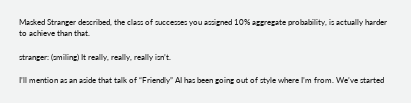Masked Stranger described, the class of successes you assigned 10% aggregate probability, is actually harder to achieve than that.

stranger: (smiling) It really, really, really isn’t.

I’ll mention as an aside that talk of “Friendly” AI has been going out of style where I’m from. We’ve started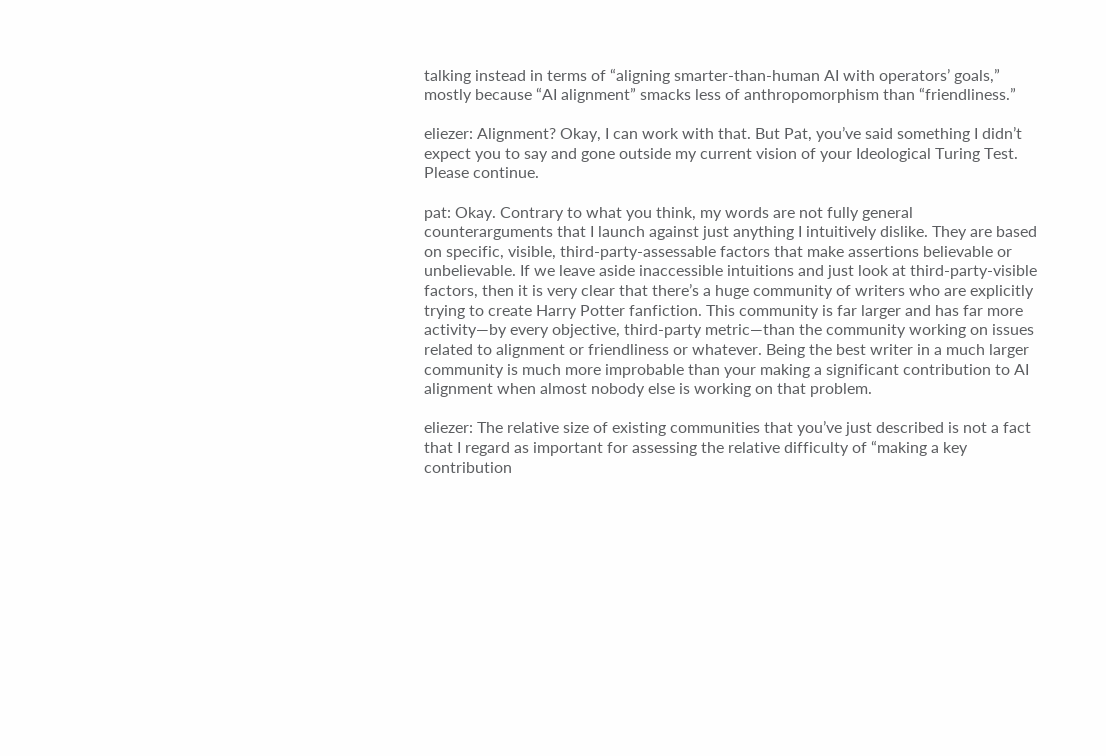talking instead in terms of “aligning smarter-than-human AI with operators’ goals,” mostly because “AI alignment” smacks less of anthropomorphism than “friendliness.”

eliezer: Alignment? Okay, I can work with that. But Pat, you’ve said something I didn’t expect you to say and gone outside my current vision of your Ideological Turing Test. Please continue.

pat: Okay. Contrary to what you think, my words are not fully general counterarguments that I launch against just anything I intuitively dislike. They are based on specific, visible, third-party-assessable factors that make assertions believable or unbelievable. If we leave aside inaccessible intuitions and just look at third-party-visible factors, then it is very clear that there’s a huge community of writers who are explicitly trying to create Harry Potter fanfiction. This community is far larger and has far more activity—by every objective, third-party metric—than the community working on issues related to alignment or friendliness or whatever. Being the best writer in a much larger community is much more improbable than your making a significant contribution to AI alignment when almost nobody else is working on that problem.

eliezer: The relative size of existing communities that you’ve just described is not a fact that I regard as important for assessing the relative difficulty of “making a key contribution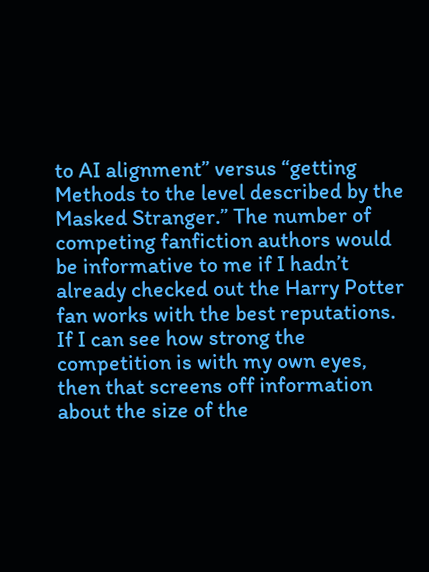to AI alignment” versus “getting Methods to the level described by the Masked Stranger.” The number of competing fanfiction authors would be informative to me if I hadn’t already checked out the Harry Potter fan works with the best reputations. If I can see how strong the competition is with my own eyes, then that screens off information about the size of the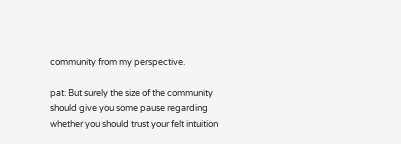community from my perspective.

pat: But surely the size of the community should give you some pause regarding whether you should trust your felt intuition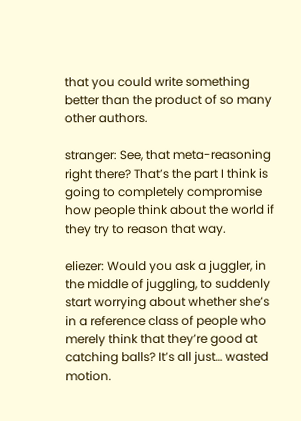that you could write something better than the product of so many other authors.

stranger: See, that meta-reasoning right there? That’s the part I think is going to completely compromise how people think about the world if they try to reason that way.

eliezer: Would you ask a juggler, in the middle of juggling, to suddenly start worrying about whether she’s in a reference class of people who merely think that they’re good at catching balls? It’s all just… wasted motion.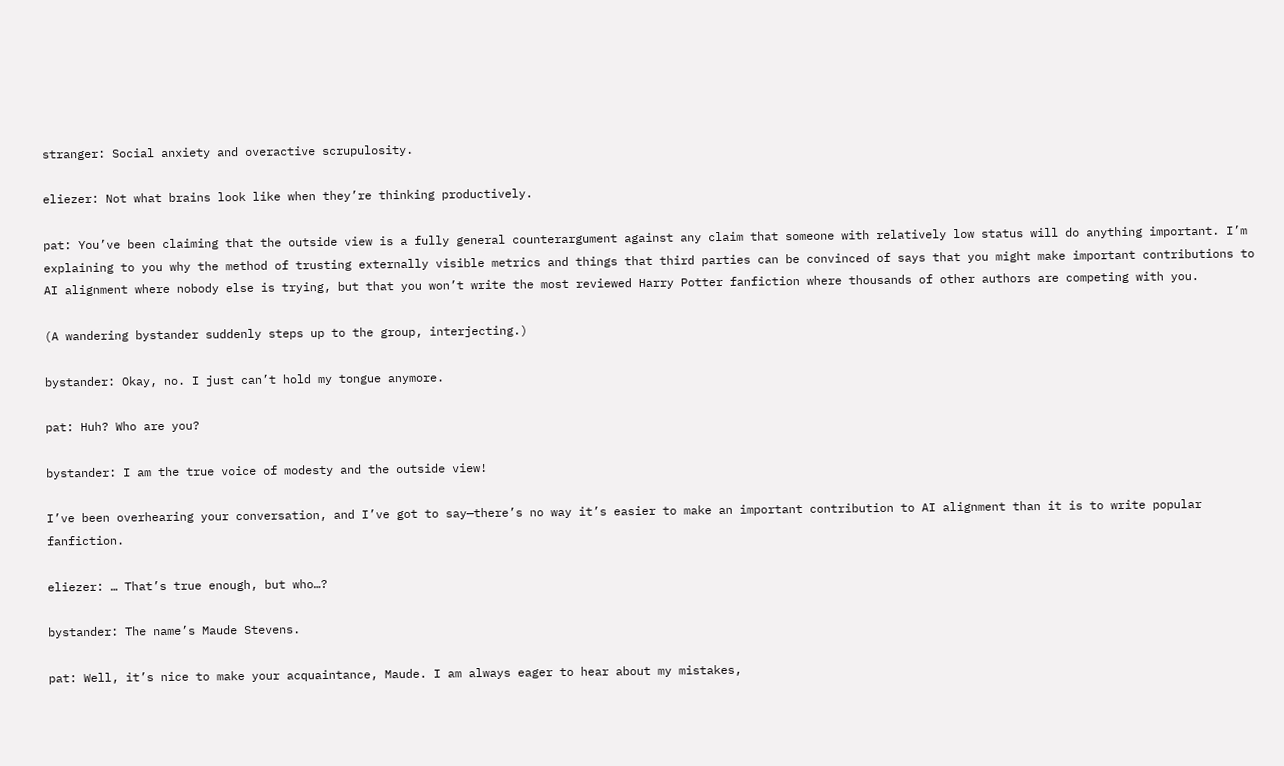stranger: Social anxiety and overactive scrupulosity.

eliezer: Not what brains look like when they’re thinking productively.

pat: You’ve been claiming that the outside view is a fully general counterargument against any claim that someone with relatively low status will do anything important. I’m explaining to you why the method of trusting externally visible metrics and things that third parties can be convinced of says that you might make important contributions to AI alignment where nobody else is trying, but that you won’t write the most reviewed Harry Potter fanfiction where thousands of other authors are competing with you.

(A wandering bystander suddenly steps up to the group, interjecting.)

bystander: Okay, no. I just can’t hold my tongue anymore.

pat: Huh? Who are you?

bystander: I am the true voice of modesty and the outside view!

I’ve been overhearing your conversation, and I’ve got to say—there’s no way it’s easier to make an important contribution to AI alignment than it is to write popular fanfiction.

eliezer: … That’s true enough, but who…?

bystander: The name’s Maude Stevens.

pat: Well, it’s nice to make your acquaintance, Maude. I am always eager to hear about my mistakes,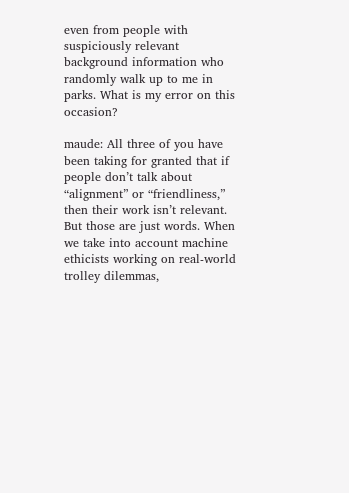even from people with suspiciously relevant background information who randomly walk up to me in parks. What is my error on this occasion?

maude: All three of you have been taking for granted that if people don’t talk about “alignment” or “friendliness,” then their work isn’t relevant. But those are just words. When we take into account machine ethicists working on real-world trolley dilemmas,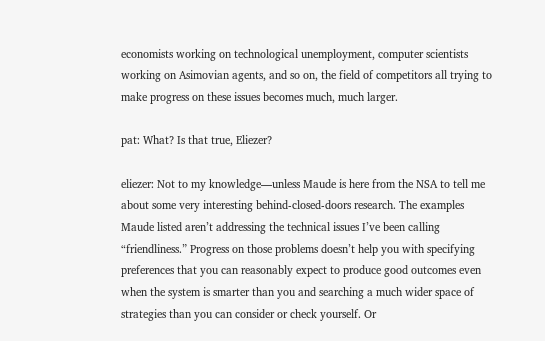economists working on technological unemployment, computer scientists working on Asimovian agents, and so on, the field of competitors all trying to make progress on these issues becomes much, much larger.

pat: What? Is that true, Eliezer?

eliezer: Not to my knowledge—unless Maude is here from the NSA to tell me about some very interesting behind-closed-doors research. The examples Maude listed aren’t addressing the technical issues I’ve been calling “friendliness.” Progress on those problems doesn’t help you with specifying preferences that you can reasonably expect to produce good outcomes even when the system is smarter than you and searching a much wider space of strategies than you can consider or check yourself. Or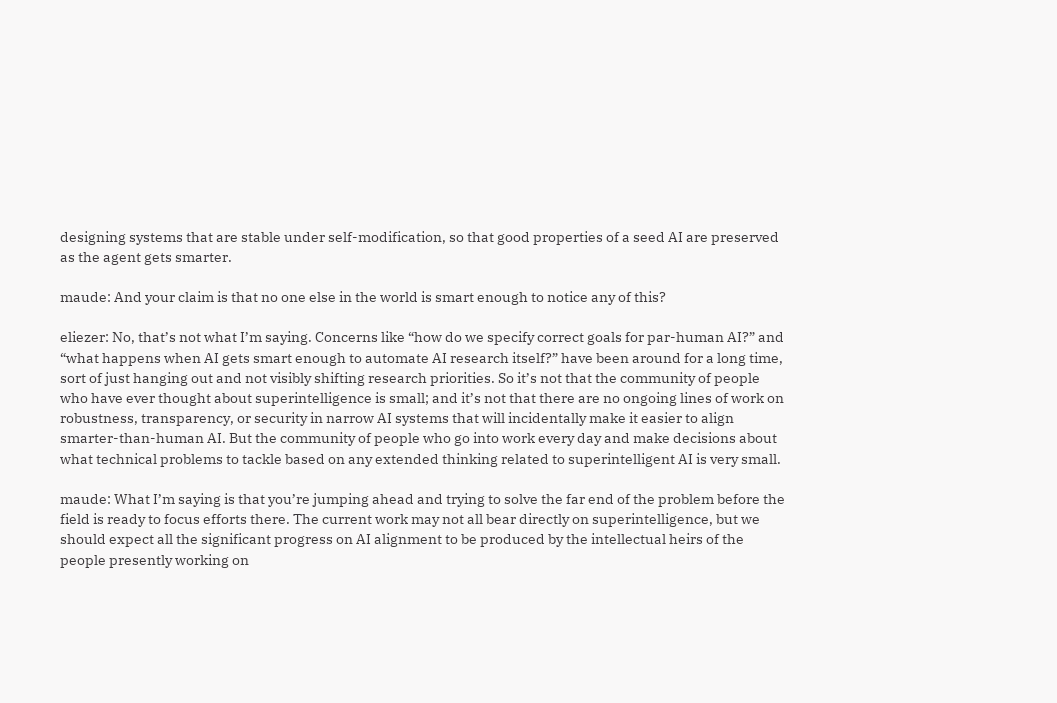designing systems that are stable under self-modification, so that good properties of a seed AI are preserved as the agent gets smarter.

maude: And your claim is that no one else in the world is smart enough to notice any of this?

eliezer: No, that’s not what I’m saying. Concerns like “how do we specify correct goals for par-human AI?” and “what happens when AI gets smart enough to automate AI research itself?” have been around for a long time, sort of just hanging out and not visibly shifting research priorities. So it’s not that the community of people who have ever thought about superintelligence is small; and it’s not that there are no ongoing lines of work on robustness, transparency, or security in narrow AI systems that will incidentally make it easier to align smarter-than-human AI. But the community of people who go into work every day and make decisions about what technical problems to tackle based on any extended thinking related to superintelligent AI is very small.

maude: What I’m saying is that you’re jumping ahead and trying to solve the far end of the problem before the field is ready to focus efforts there. The current work may not all bear directly on superintelligence, but we should expect all the significant progress on AI alignment to be produced by the intellectual heirs of the people presently working on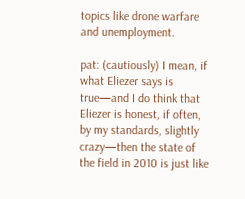topics like drone warfare and unemployment.

pat: (cautiously) I mean, if what Eliezer says is true—and I do think that Eliezer is honest, if often, by my standards, slightly crazy—then the state of the field in 2010 is just like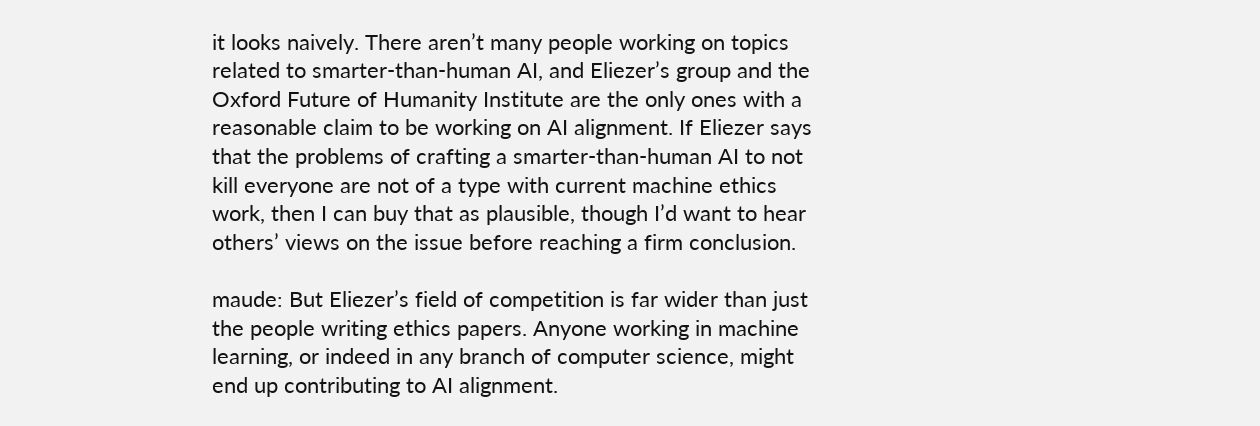it looks naively. There aren’t many people working on topics related to smarter-than-human AI, and Eliezer’s group and the Oxford Future of Humanity Institute are the only ones with a reasonable claim to be working on AI alignment. If Eliezer says that the problems of crafting a smarter-than-human AI to not kill everyone are not of a type with current machine ethics work, then I can buy that as plausible, though I’d want to hear others’ views on the issue before reaching a firm conclusion.

maude: But Eliezer’s field of competition is far wider than just the people writing ethics papers. Anyone working in machine learning, or indeed in any branch of computer science, might end up contributing to AI alignment.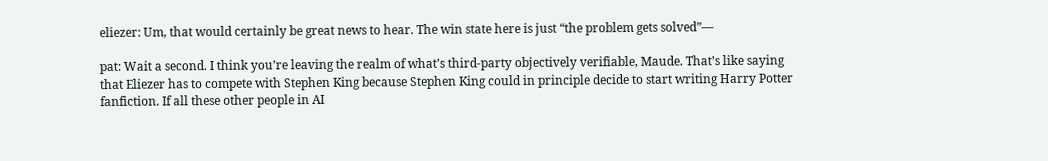eliezer: Um, that would certainly be great news to hear. The win state here is just “the problem gets solved”—

pat: Wait a second. I think you’re leaving the realm of what’s third-party objectively verifiable, Maude. That’s like saying that Eliezer has to compete with Stephen King because Stephen King could in principle decide to start writing Harry Potter fanfiction. If all these other people in AI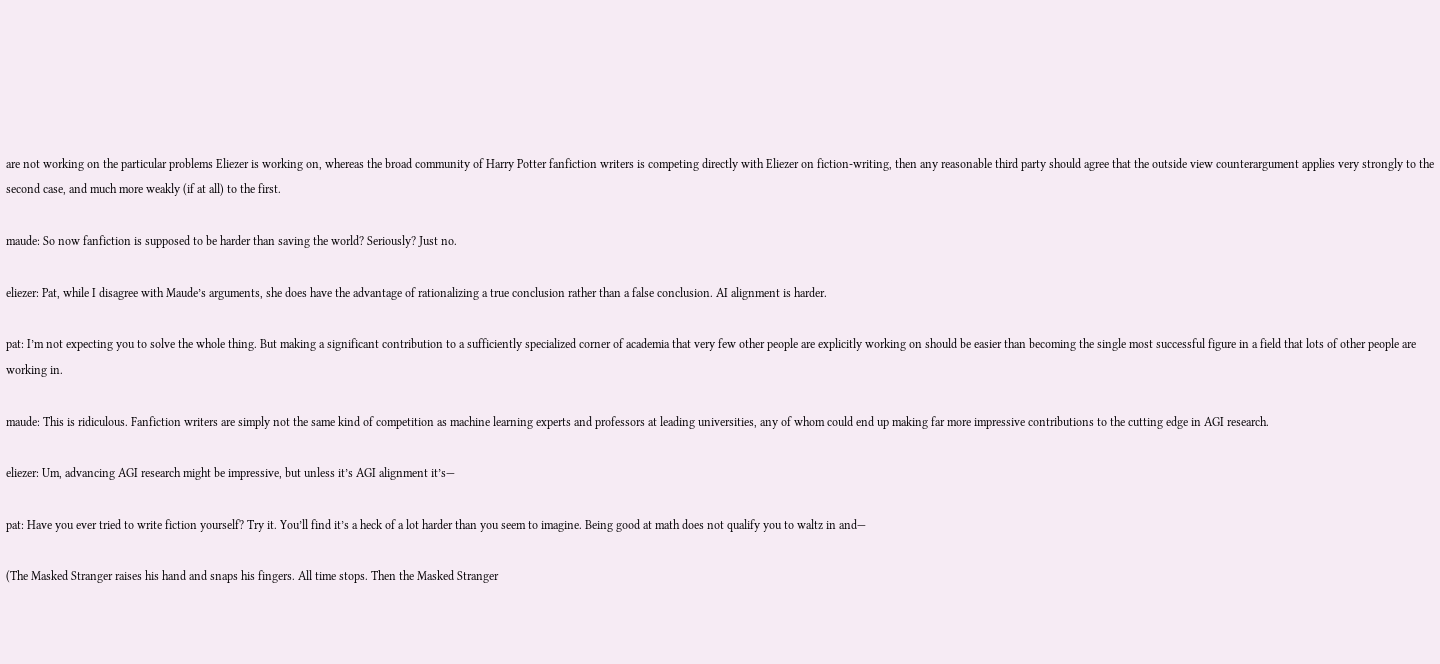are not working on the particular problems Eliezer is working on, whereas the broad community of Harry Potter fanfiction writers is competing directly with Eliezer on fiction-writing, then any reasonable third party should agree that the outside view counterargument applies very strongly to the second case, and much more weakly (if at all) to the first.

maude: So now fanfiction is supposed to be harder than saving the world? Seriously? Just no.

eliezer: Pat, while I disagree with Maude’s arguments, she does have the advantage of rationalizing a true conclusion rather than a false conclusion. AI alignment is harder.

pat: I’m not expecting you to solve the whole thing. But making a significant contribution to a sufficiently specialized corner of academia that very few other people are explicitly working on should be easier than becoming the single most successful figure in a field that lots of other people are working in.

maude: This is ridiculous. Fanfiction writers are simply not the same kind of competition as machine learning experts and professors at leading universities, any of whom could end up making far more impressive contributions to the cutting edge in AGI research.

eliezer: Um, advancing AGI research might be impressive, but unless it’s AGI alignment it’s—

pat: Have you ever tried to write fiction yourself? Try it. You’ll find it’s a heck of a lot harder than you seem to imagine. Being good at math does not qualify you to waltz in and—

(The Masked Stranger raises his hand and snaps his fingers. All time stops. Then the Masked Stranger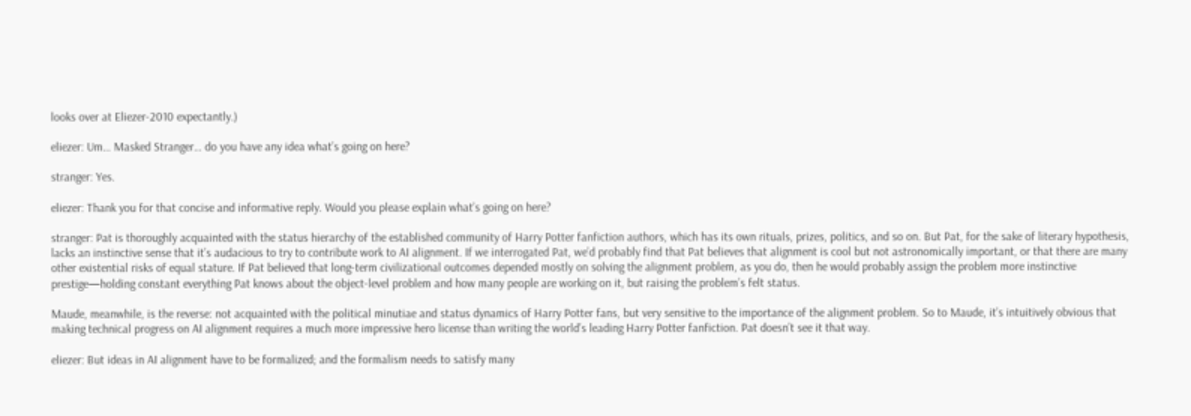looks over at Eliezer-2010 expectantly.)

eliezer: Um… Masked Stranger… do you have any idea what’s going on here?

stranger: Yes.

eliezer: Thank you for that concise and informative reply. Would you please explain what’s going on here?

stranger: Pat is thoroughly acquainted with the status hierarchy of the established community of Harry Potter fanfiction authors, which has its own rituals, prizes, politics, and so on. But Pat, for the sake of literary hypothesis, lacks an instinctive sense that it’s audacious to try to contribute work to AI alignment. If we interrogated Pat, we’d probably find that Pat believes that alignment is cool but not astronomically important, or that there are many other existential risks of equal stature. If Pat believed that long-term civilizational outcomes depended mostly on solving the alignment problem, as you do, then he would probably assign the problem more instinctive prestige—holding constant everything Pat knows about the object-level problem and how many people are working on it, but raising the problem’s felt status.

Maude, meanwhile, is the reverse: not acquainted with the political minutiae and status dynamics of Harry Potter fans, but very sensitive to the importance of the alignment problem. So to Maude, it’s intuitively obvious that making technical progress on AI alignment requires a much more impressive hero license than writing the world’s leading Harry Potter fanfiction. Pat doesn’t see it that way.

eliezer: But ideas in AI alignment have to be formalized; and the formalism needs to satisfy many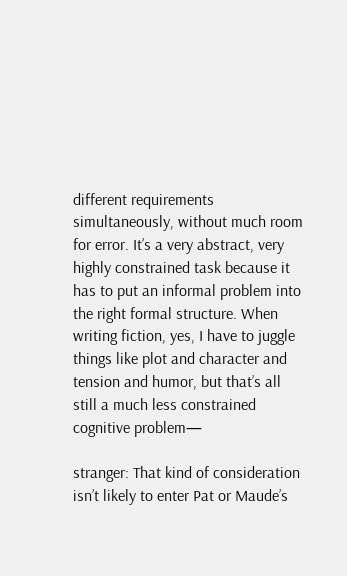different requirements simultaneously, without much room for error. It’s a very abstract, very highly constrained task because it has to put an informal problem into the right formal structure. When writing fiction, yes, I have to juggle things like plot and character and tension and humor, but that’s all still a much less constrained cognitive problem—

stranger: That kind of consideration isn’t likely to enter Pat or Maude’s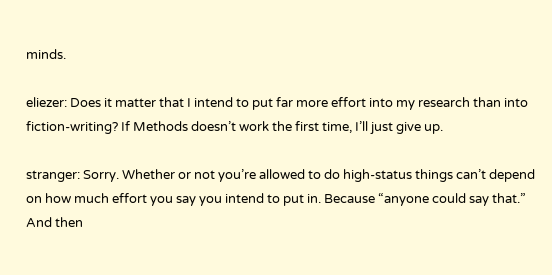minds.

eliezer: Does it matter that I intend to put far more effort into my research than into fiction-writing? If Methods doesn’t work the first time, I’ll just give up.

stranger: Sorry. Whether or not you’re allowed to do high-status things can’t depend on how much effort you say you intend to put in. Because “anyone could say that.” And then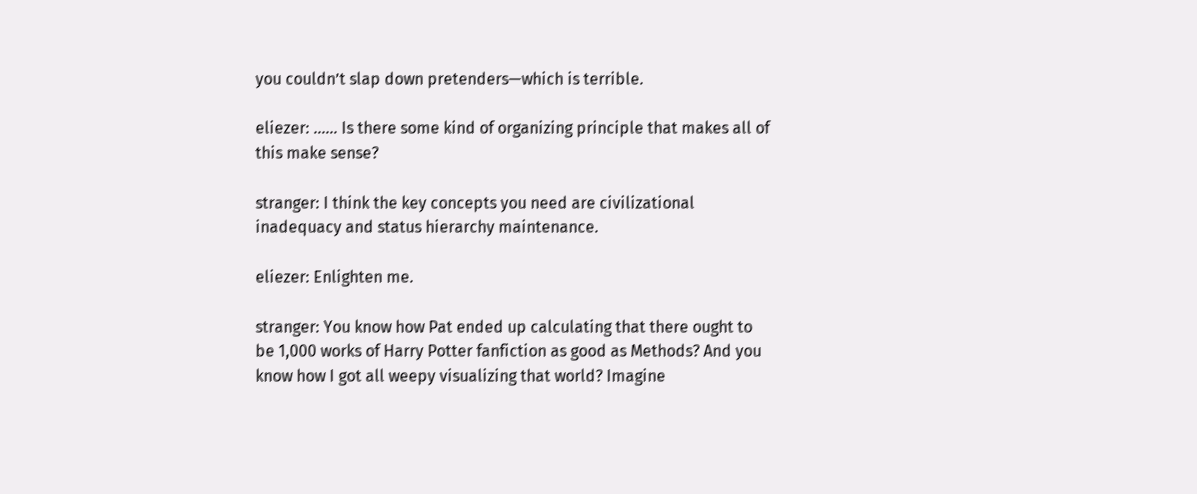you couldn’t slap down pretenders—which is terrible.

eliezer: …… Is there some kind of organizing principle that makes all of this make sense?

stranger: I think the key concepts you need are civilizational inadequacy and status hierarchy maintenance.

eliezer: Enlighten me.

stranger: You know how Pat ended up calculating that there ought to be 1,000 works of Harry Potter fanfiction as good as Methods? And you know how I got all weepy visualizing that world? Imagine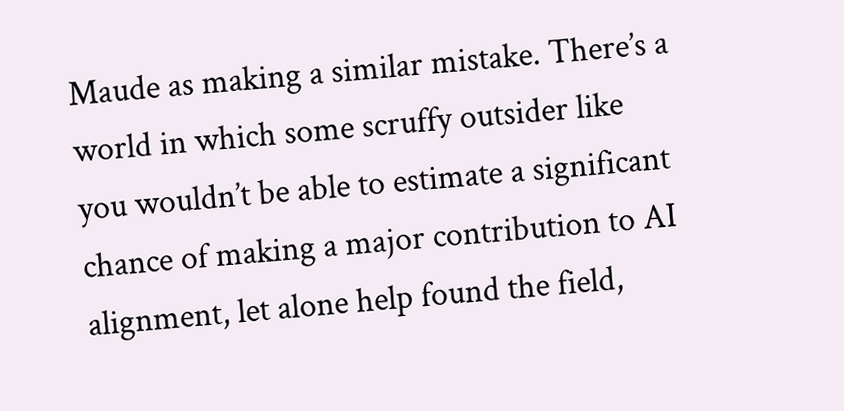Maude as making a similar mistake. There’s a world in which some scruffy outsider like you wouldn’t be able to estimate a significant chance of making a major contribution to AI alignment, let alone help found the field,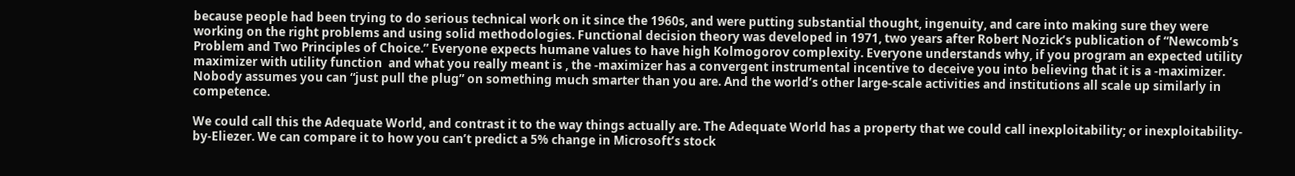because people had been trying to do serious technical work on it since the 1960s, and were putting substantial thought, ingenuity, and care into making sure they were working on the right problems and using solid methodologies. Functional decision theory was developed in 1971, two years after Robert Nozick’s publication of “Newcomb’s Problem and Two Principles of Choice.” Everyone expects humane values to have high Kolmogorov complexity. Everyone understands why, if you program an expected utility maximizer with utility function  and what you really meant is , the -maximizer has a convergent instrumental incentive to deceive you into believing that it is a -maximizer. Nobody assumes you can “just pull the plug” on something much smarter than you are. And the world’s other large-scale activities and institutions all scale up similarly in competence.

We could call this the Adequate World, and contrast it to the way things actually are. The Adequate World has a property that we could call inexploitability; or inexploitability-by-Eliezer. We can compare it to how you can’t predict a 5% change in Microsoft’s stock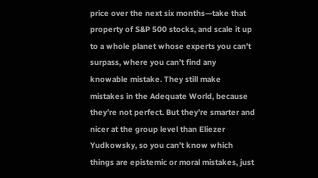price over the next six months—take that property of S&P 500 stocks, and scale it up to a whole planet whose experts you can’t surpass, where you can’t find any knowable mistake. They still make mistakes in the Adequate World, because they’re not perfect. But they’re smarter and nicer at the group level than Eliezer Yudkowsky, so you can’t know which things are epistemic or moral mistakes, just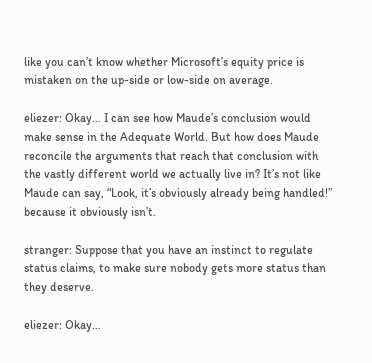like you can’t know whether Microsoft’s equity price is mistaken on the up-side or low-side on average.

eliezer: Okay… I can see how Maude’s conclusion would make sense in the Adequate World. But how does Maude reconcile the arguments that reach that conclusion with the vastly different world we actually live in? It’s not like Maude can say, “Look, it’s obviously already being handled!” because it obviously isn’t.

stranger: Suppose that you have an instinct to regulate status claims, to make sure nobody gets more status than they deserve.

eliezer: Okay…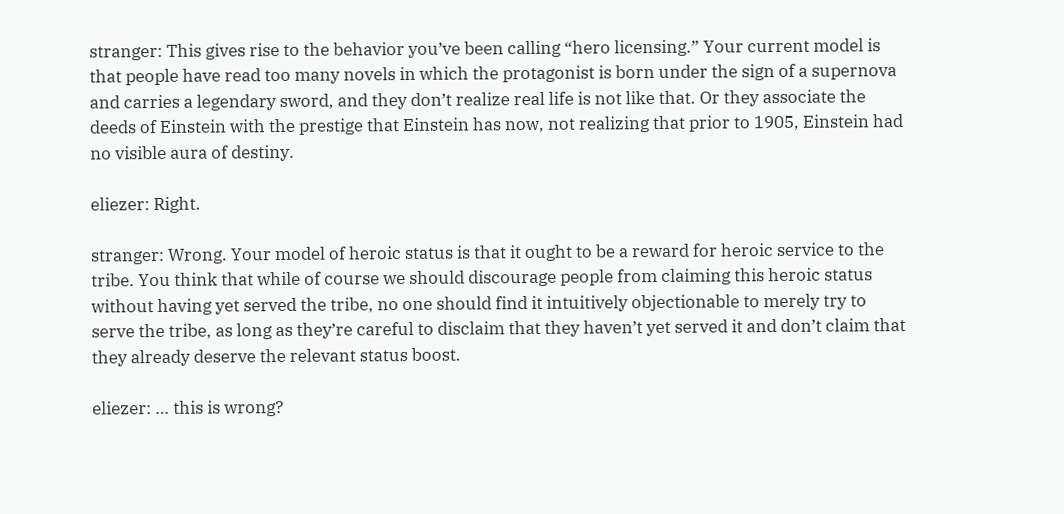stranger: This gives rise to the behavior you’ve been calling “hero licensing.” Your current model is that people have read too many novels in which the protagonist is born under the sign of a supernova and carries a legendary sword, and they don’t realize real life is not like that. Or they associate the deeds of Einstein with the prestige that Einstein has now, not realizing that prior to 1905, Einstein had no visible aura of destiny.

eliezer: Right.

stranger: Wrong. Your model of heroic status is that it ought to be a reward for heroic service to the tribe. You think that while of course we should discourage people from claiming this heroic status without having yet served the tribe, no one should find it intuitively objectionable to merely try to serve the tribe, as long as they’re careful to disclaim that they haven’t yet served it and don’t claim that they already deserve the relevant status boost.

eliezer: … this is wrong?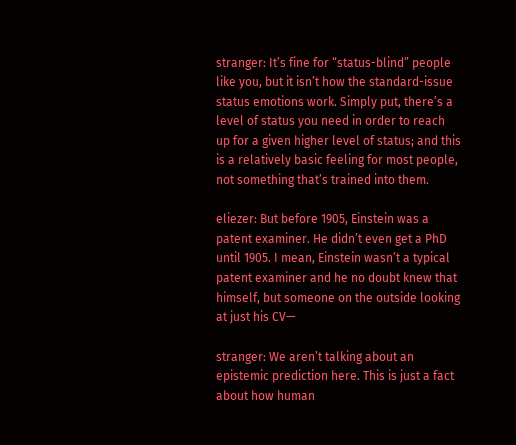stranger: It’s fine for “status-blind” people like you, but it isn’t how the standard-issue status emotions work. Simply put, there’s a level of status you need in order to reach up for a given higher level of status; and this is a relatively basic feeling for most people, not something that’s trained into them.

eliezer: But before 1905, Einstein was a patent examiner. He didn’t even get a PhD until 1905. I mean, Einstein wasn’t a typical patent examiner and he no doubt knew that himself, but someone on the outside looking at just his CV—

stranger: We aren’t talking about an epistemic prediction here. This is just a fact about how human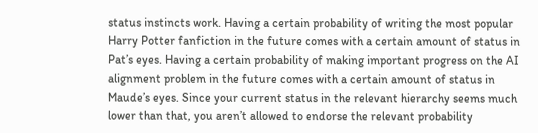status instincts work. Having a certain probability of writing the most popular Harry Potter fanfiction in the future comes with a certain amount of status in Pat’s eyes. Having a certain probability of making important progress on the AI alignment problem in the future comes with a certain amount of status in Maude’s eyes. Since your current status in the relevant hierarchy seems much lower than that, you aren’t allowed to endorse the relevant probability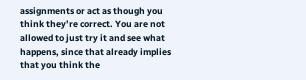assignments or act as though you think they’re correct. You are not allowed to just try it and see what happens, since that already implies that you think the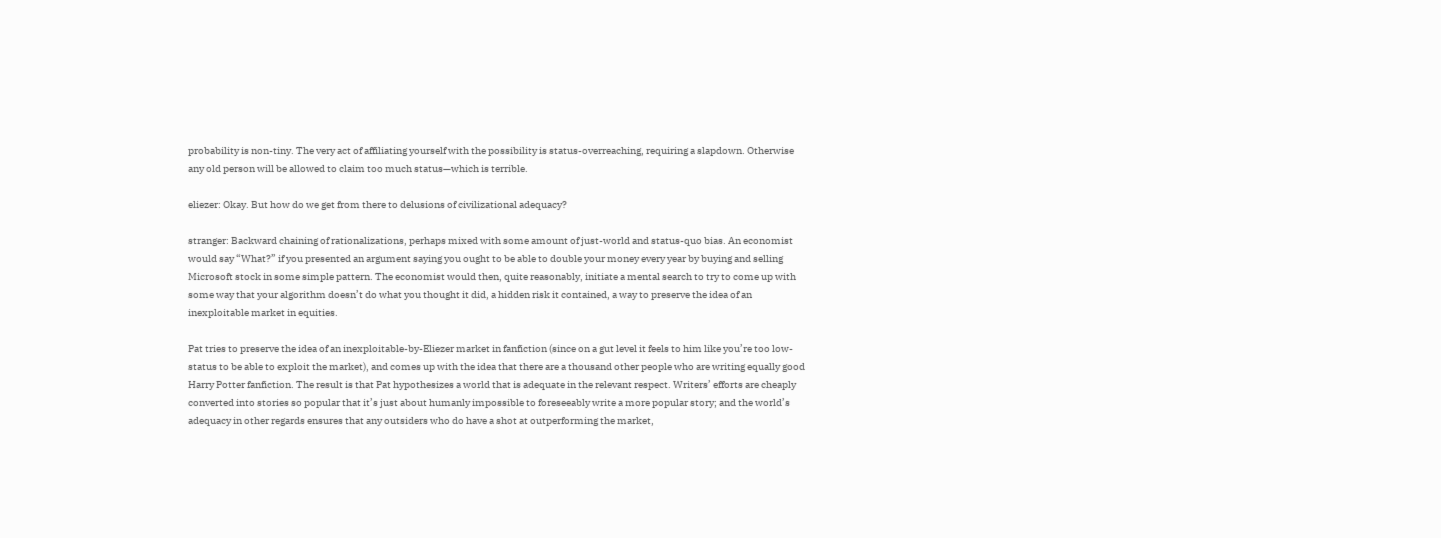probability is non-tiny. The very act of affiliating yourself with the possibility is status-overreaching, requiring a slapdown. Otherwise any old person will be allowed to claim too much status—which is terrible.

eliezer: Okay. But how do we get from there to delusions of civilizational adequacy?

stranger: Backward chaining of rationalizations, perhaps mixed with some amount of just-world and status-quo bias. An economist would say “What?” if you presented an argument saying you ought to be able to double your money every year by buying and selling Microsoft stock in some simple pattern. The economist would then, quite reasonably, initiate a mental search to try to come up with some way that your algorithm doesn’t do what you thought it did, a hidden risk it contained, a way to preserve the idea of an inexploitable market in equities.

Pat tries to preserve the idea of an inexploitable-by-Eliezer market in fanfiction (since on a gut level it feels to him like you’re too low-status to be able to exploit the market), and comes up with the idea that there are a thousand other people who are writing equally good Harry Potter fanfiction. The result is that Pat hypothesizes a world that is adequate in the relevant respect. Writers’ efforts are cheaply converted into stories so popular that it’s just about humanly impossible to foreseeably write a more popular story; and the world’s adequacy in other regards ensures that any outsiders who do have a shot at outperforming the market,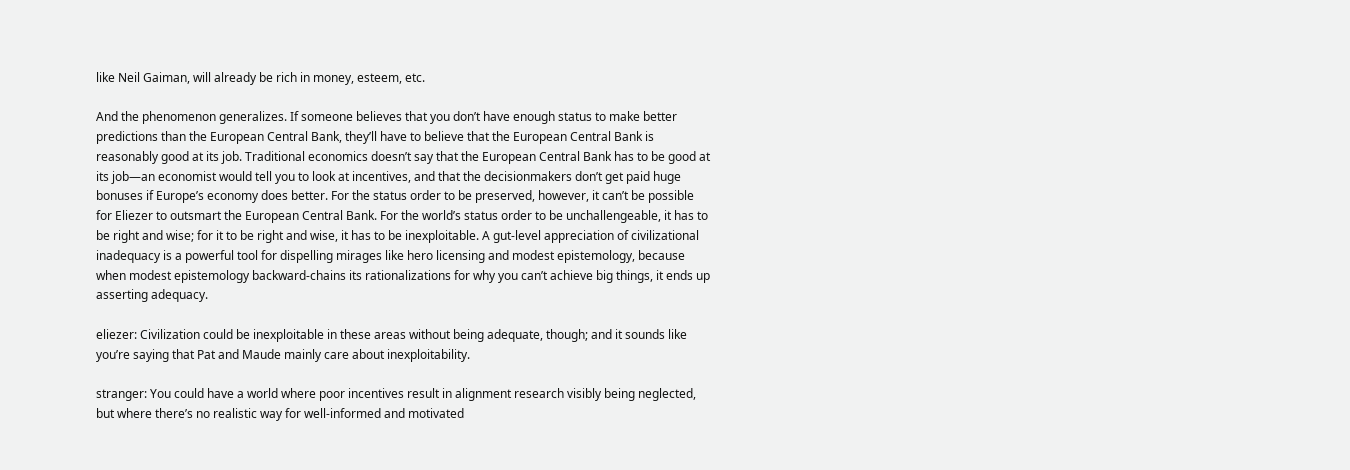like Neil Gaiman, will already be rich in money, esteem, etc.

And the phenomenon generalizes. If someone believes that you don’t have enough status to make better predictions than the European Central Bank, they’ll have to believe that the European Central Bank is reasonably good at its job. Traditional economics doesn’t say that the European Central Bank has to be good at its job—an economist would tell you to look at incentives, and that the decisionmakers don’t get paid huge bonuses if Europe’s economy does better. For the status order to be preserved, however, it can’t be possible for Eliezer to outsmart the European Central Bank. For the world’s status order to be unchallengeable, it has to be right and wise; for it to be right and wise, it has to be inexploitable. A gut-level appreciation of civilizational inadequacy is a powerful tool for dispelling mirages like hero licensing and modest epistemology, because when modest epistemology backward-chains its rationalizations for why you can’t achieve big things, it ends up asserting adequacy.

eliezer: Civilization could be inexploitable in these areas without being adequate, though; and it sounds like you’re saying that Pat and Maude mainly care about inexploitability.

stranger: You could have a world where poor incentives result in alignment research visibly being neglected, but where there’s no realistic way for well-informed and motivated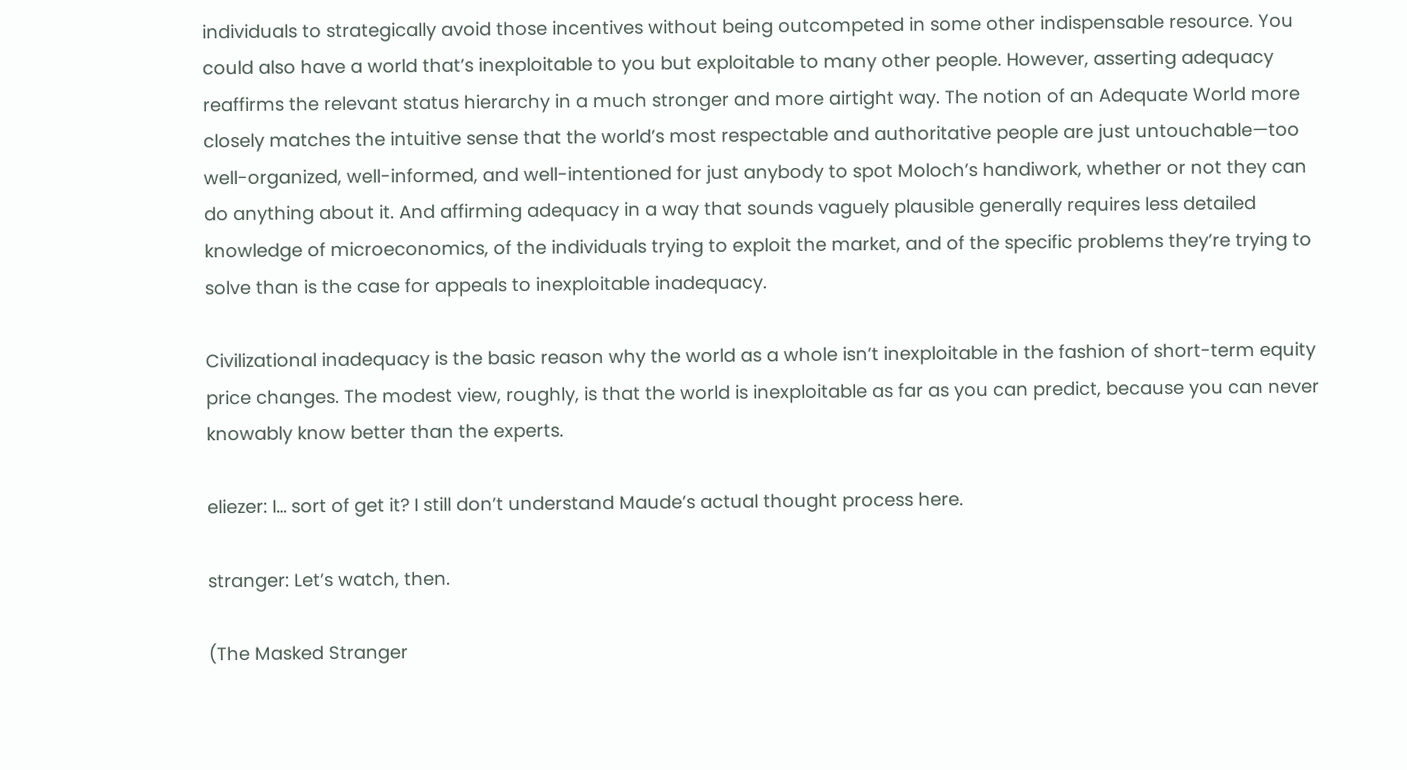individuals to strategically avoid those incentives without being outcompeted in some other indispensable resource. You could also have a world that’s inexploitable to you but exploitable to many other people. However, asserting adequacy reaffirms the relevant status hierarchy in a much stronger and more airtight way. The notion of an Adequate World more closely matches the intuitive sense that the world’s most respectable and authoritative people are just untouchable—too well-organized, well-informed, and well-intentioned for just anybody to spot Moloch’s handiwork, whether or not they can do anything about it. And affirming adequacy in a way that sounds vaguely plausible generally requires less detailed knowledge of microeconomics, of the individuals trying to exploit the market, and of the specific problems they’re trying to solve than is the case for appeals to inexploitable inadequacy.

Civilizational inadequacy is the basic reason why the world as a whole isn’t inexploitable in the fashion of short-term equity price changes. The modest view, roughly, is that the world is inexploitable as far as you can predict, because you can never knowably know better than the experts.

eliezer: I… sort of get it? I still don’t understand Maude’s actual thought process here.

stranger: Let’s watch, then.

(The Masked Stranger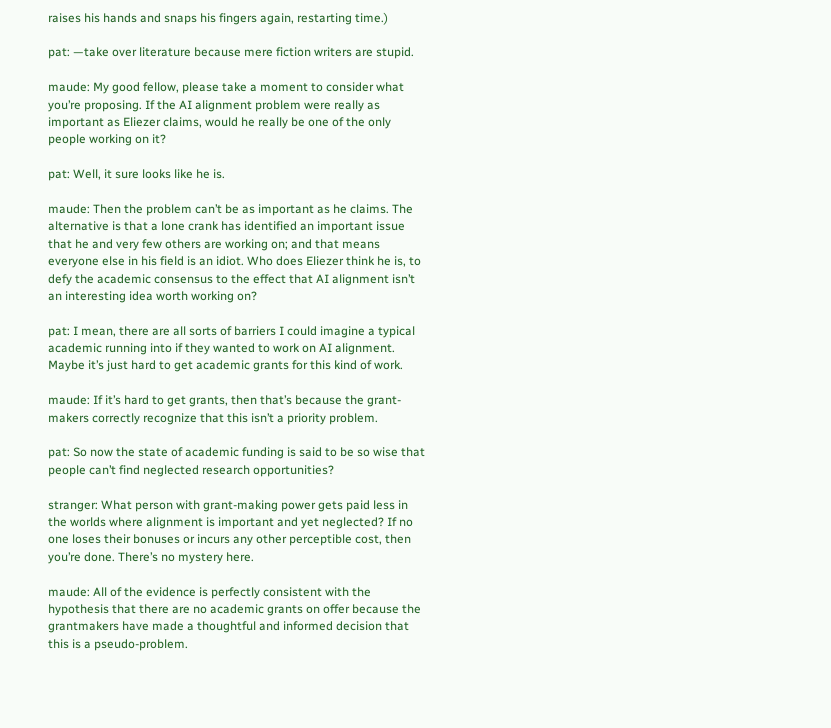raises his hands and snaps his fingers again, restarting time.)

pat: —take over literature because mere fiction writers are stupid.

maude: My good fellow, please take a moment to consider what you’re proposing. If the AI alignment problem were really as important as Eliezer claims, would he really be one of the only people working on it?

pat: Well, it sure looks like he is.

maude: Then the problem can’t be as important as he claims. The alternative is that a lone crank has identified an important issue that he and very few others are working on; and that means everyone else in his field is an idiot. Who does Eliezer think he is, to defy the academic consensus to the effect that AI alignment isn’t an interesting idea worth working on?

pat: I mean, there are all sorts of barriers I could imagine a typical academic running into if they wanted to work on AI alignment. Maybe it’s just hard to get academic grants for this kind of work.

maude: If it’s hard to get grants, then that’s because the grant-makers correctly recognize that this isn’t a priority problem.

pat: So now the state of academic funding is said to be so wise that people can’t find neglected research opportunities?

stranger: What person with grant-making power gets paid less in the worlds where alignment is important and yet neglected? If no one loses their bonuses or incurs any other perceptible cost, then you’re done. There’s no mystery here.

maude: All of the evidence is perfectly consistent with the hypothesis that there are no academic grants on offer because the grantmakers have made a thoughtful and informed decision that this is a pseudo-problem.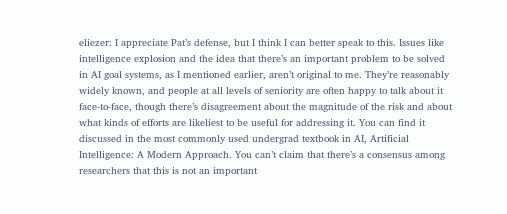eliezer: I appreciate Pat’s defense, but I think I can better speak to this. Issues like intelligence explosion and the idea that there’s an important problem to be solved in AI goal systems, as I mentioned earlier, aren’t original to me. They’re reasonably widely known, and people at all levels of seniority are often happy to talk about it face-to-face, though there’s disagreement about the magnitude of the risk and about what kinds of efforts are likeliest to be useful for addressing it. You can find it discussed in the most commonly used undergrad textbook in AI, Artificial Intelligence: A Modern Approach. You can’t claim that there’s a consensus among researchers that this is not an important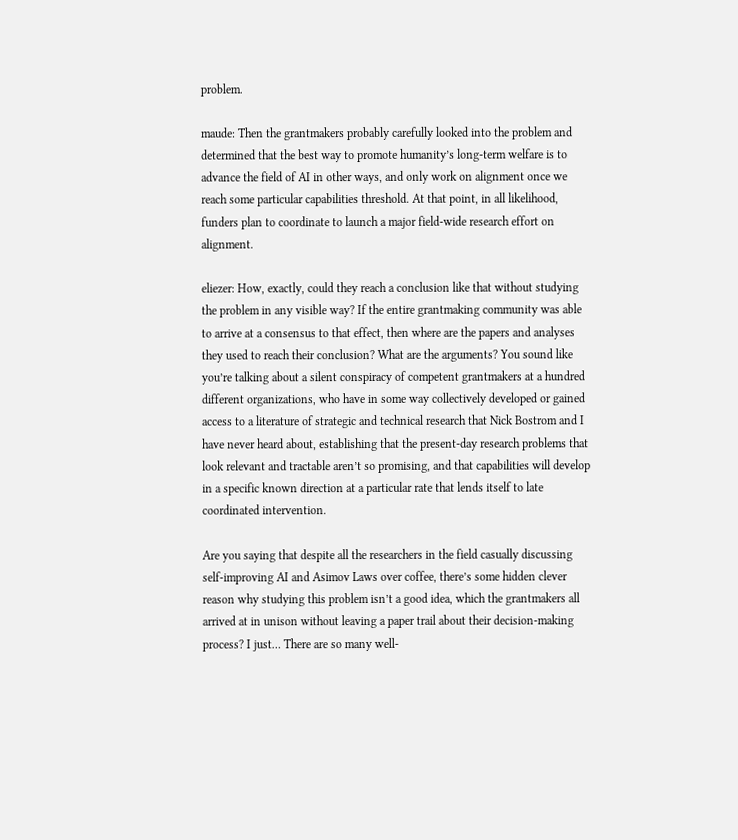problem.

maude: Then the grantmakers probably carefully looked into the problem and determined that the best way to promote humanity’s long-term welfare is to advance the field of AI in other ways, and only work on alignment once we reach some particular capabilities threshold. At that point, in all likelihood, funders plan to coordinate to launch a major field-wide research effort on alignment.

eliezer: How, exactly, could they reach a conclusion like that without studying the problem in any visible way? If the entire grantmaking community was able to arrive at a consensus to that effect, then where are the papers and analyses they used to reach their conclusion? What are the arguments? You sound like you’re talking about a silent conspiracy of competent grantmakers at a hundred different organizations, who have in some way collectively developed or gained access to a literature of strategic and technical research that Nick Bostrom and I have never heard about, establishing that the present-day research problems that look relevant and tractable aren’t so promising, and that capabilities will develop in a specific known direction at a particular rate that lends itself to late coordinated intervention.

Are you saying that despite all the researchers in the field casually discussing self-improving AI and Asimov Laws over coffee, there’s some hidden clever reason why studying this problem isn’t a good idea, which the grantmakers all arrived at in unison without leaving a paper trail about their decision-making process? I just… There are so many well-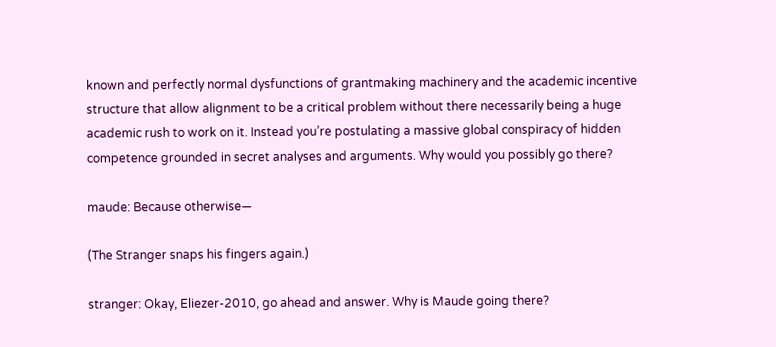known and perfectly normal dysfunctions of grantmaking machinery and the academic incentive structure that allow alignment to be a critical problem without there necessarily being a huge academic rush to work on it. Instead you’re postulating a massive global conspiracy of hidden competence grounded in secret analyses and arguments. Why would you possibly go there?

maude: Because otherwise—

(The Stranger snaps his fingers again.)

stranger: Okay, Eliezer-2010, go ahead and answer. Why is Maude going there?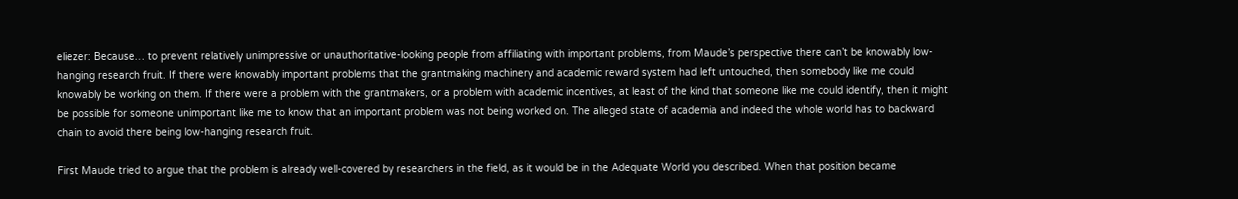eliezer: Because… to prevent relatively unimpressive or unauthoritative-looking people from affiliating with important problems, from Maude’s perspective there can’t be knowably low-hanging research fruit. If there were knowably important problems that the grantmaking machinery and academic reward system had left untouched, then somebody like me could knowably be working on them. If there were a problem with the grantmakers, or a problem with academic incentives, at least of the kind that someone like me could identify, then it might be possible for someone unimportant like me to know that an important problem was not being worked on. The alleged state of academia and indeed the whole world has to backward chain to avoid there being low-hanging research fruit.

First Maude tried to argue that the problem is already well-covered by researchers in the field, as it would be in the Adequate World you described. When that position became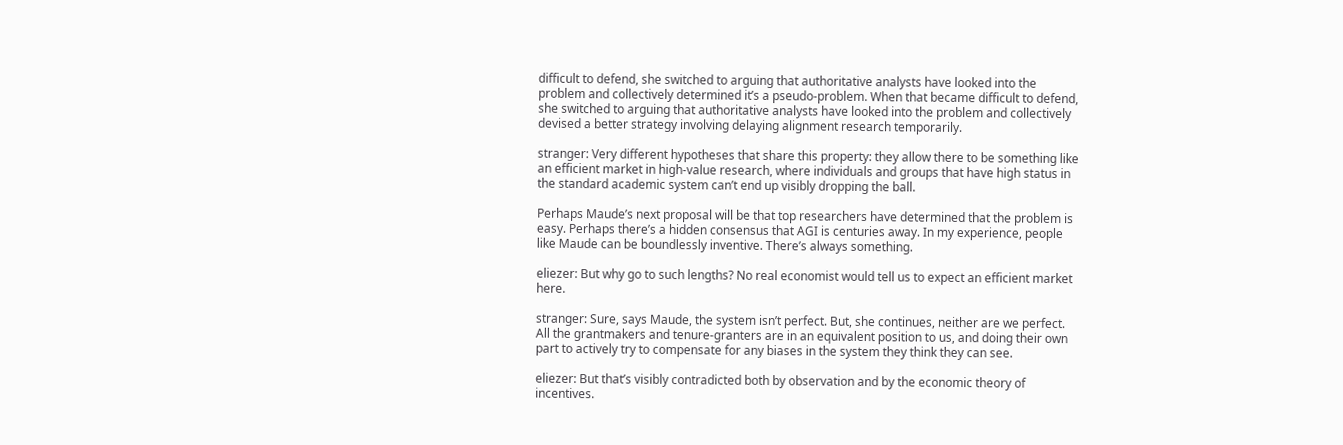difficult to defend, she switched to arguing that authoritative analysts have looked into the problem and collectively determined it’s a pseudo-problem. When that became difficult to defend, she switched to arguing that authoritative analysts have looked into the problem and collectively devised a better strategy involving delaying alignment research temporarily.

stranger: Very different hypotheses that share this property: they allow there to be something like an efficient market in high-value research, where individuals and groups that have high status in the standard academic system can’t end up visibly dropping the ball.

Perhaps Maude’s next proposal will be that top researchers have determined that the problem is easy. Perhaps there’s a hidden consensus that AGI is centuries away. In my experience, people like Maude can be boundlessly inventive. There’s always something.

eliezer: But why go to such lengths? No real economist would tell us to expect an efficient market here.

stranger: Sure, says Maude, the system isn’t perfect. But, she continues, neither are we perfect. All the grantmakers and tenure-granters are in an equivalent position to us, and doing their own part to actively try to compensate for any biases in the system they think they can see.

eliezer: But that’s visibly contradicted both by observation and by the economic theory of incentives.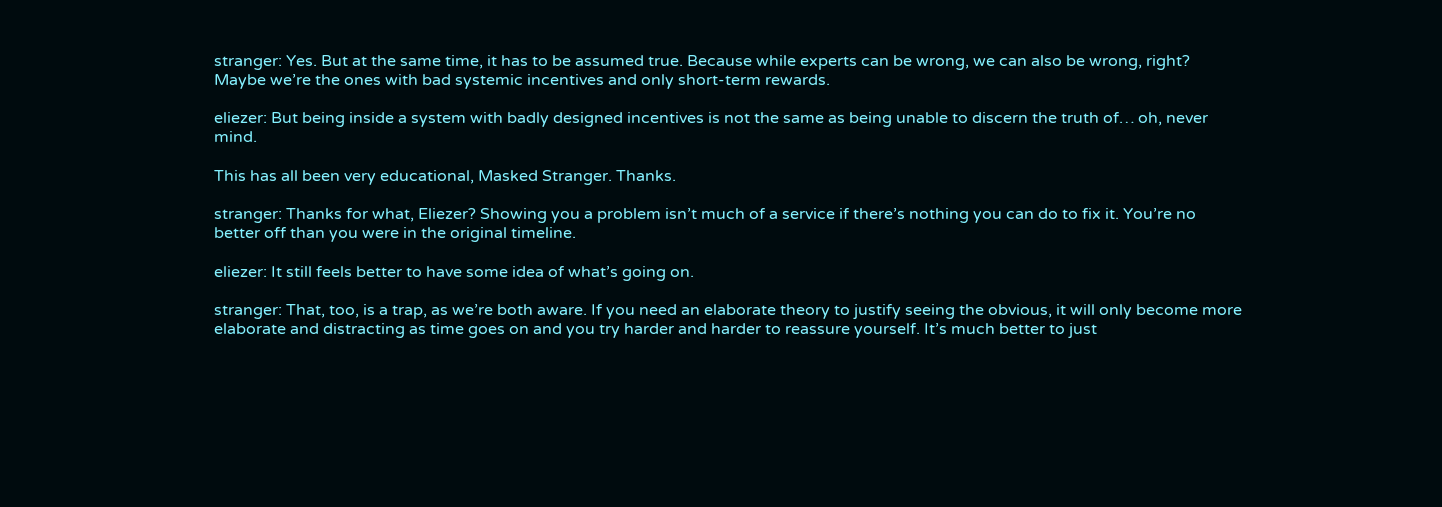stranger: Yes. But at the same time, it has to be assumed true. Because while experts can be wrong, we can also be wrong, right? Maybe we’re the ones with bad systemic incentives and only short-term rewards.

eliezer: But being inside a system with badly designed incentives is not the same as being unable to discern the truth of… oh, never mind.

This has all been very educational, Masked Stranger. Thanks.

stranger: Thanks for what, Eliezer? Showing you a problem isn’t much of a service if there’s nothing you can do to fix it. You’re no better off than you were in the original timeline.

eliezer: It still feels better to have some idea of what’s going on.

stranger: That, too, is a trap, as we’re both aware. If you need an elaborate theory to justify seeing the obvious, it will only become more elaborate and distracting as time goes on and you try harder and harder to reassure yourself. It’s much better to just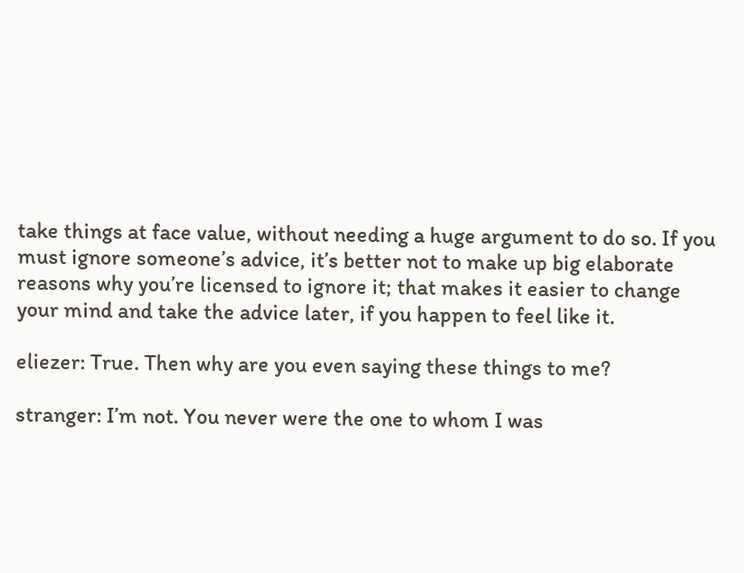take things at face value, without needing a huge argument to do so. If you must ignore someone’s advice, it’s better not to make up big elaborate reasons why you’re licensed to ignore it; that makes it easier to change your mind and take the advice later, if you happen to feel like it.

eliezer: True. Then why are you even saying these things to me?

stranger: I’m not. You never were the one to whom I was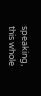speaking, this whole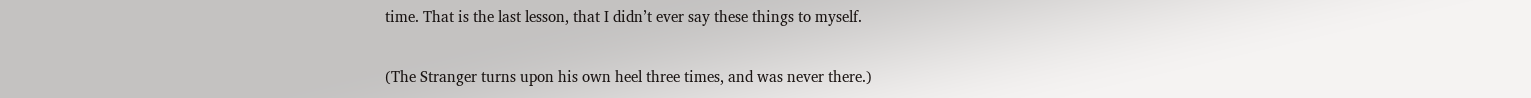time. That is the last lesson, that I didn’t ever say these things to myself.

(The Stranger turns upon his own heel three times, and was never there.)